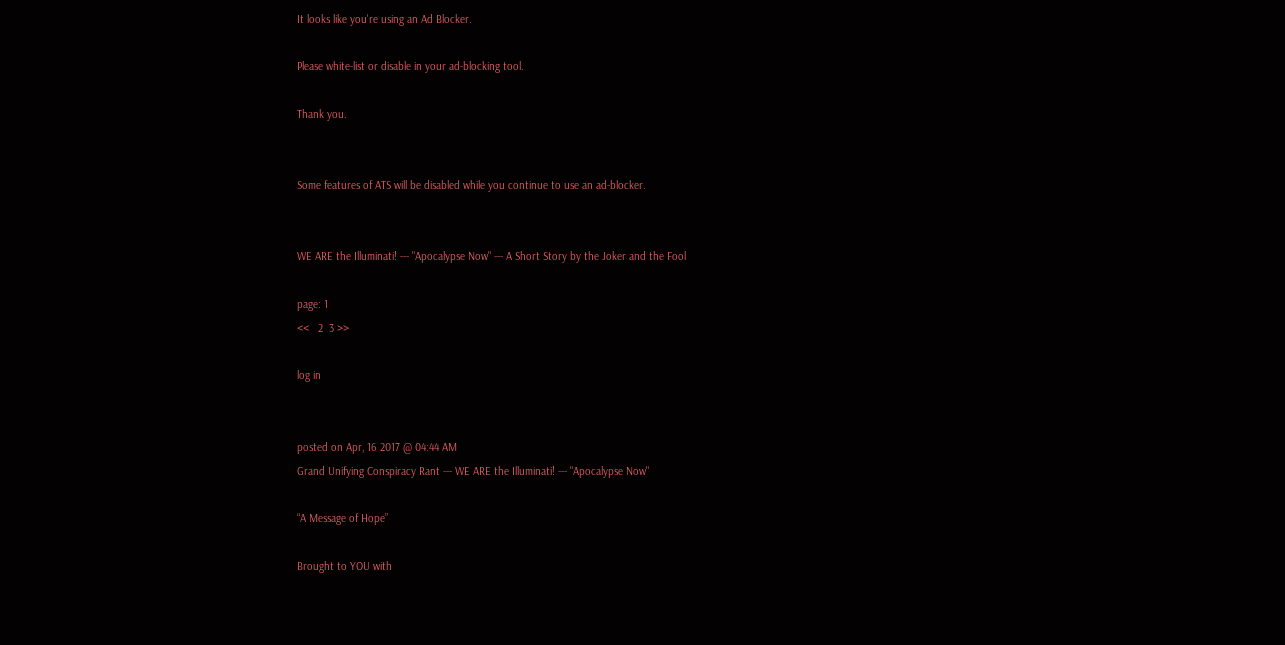It looks like you're using an Ad Blocker.

Please white-list or disable in your ad-blocking tool.

Thank you.


Some features of ATS will be disabled while you continue to use an ad-blocker.


WE ARE the Illuminati! --- "Apocalypse Now" --- A Short Story by the Joker and the Fool

page: 1
<<   2  3 >>

log in


posted on Apr, 16 2017 @ 04:44 AM
Grand Unifying Conspiracy Rant --- WE ARE the Illuminati! --- "Apocalypse Now"

“A Message of Hope”

Brought to YOU with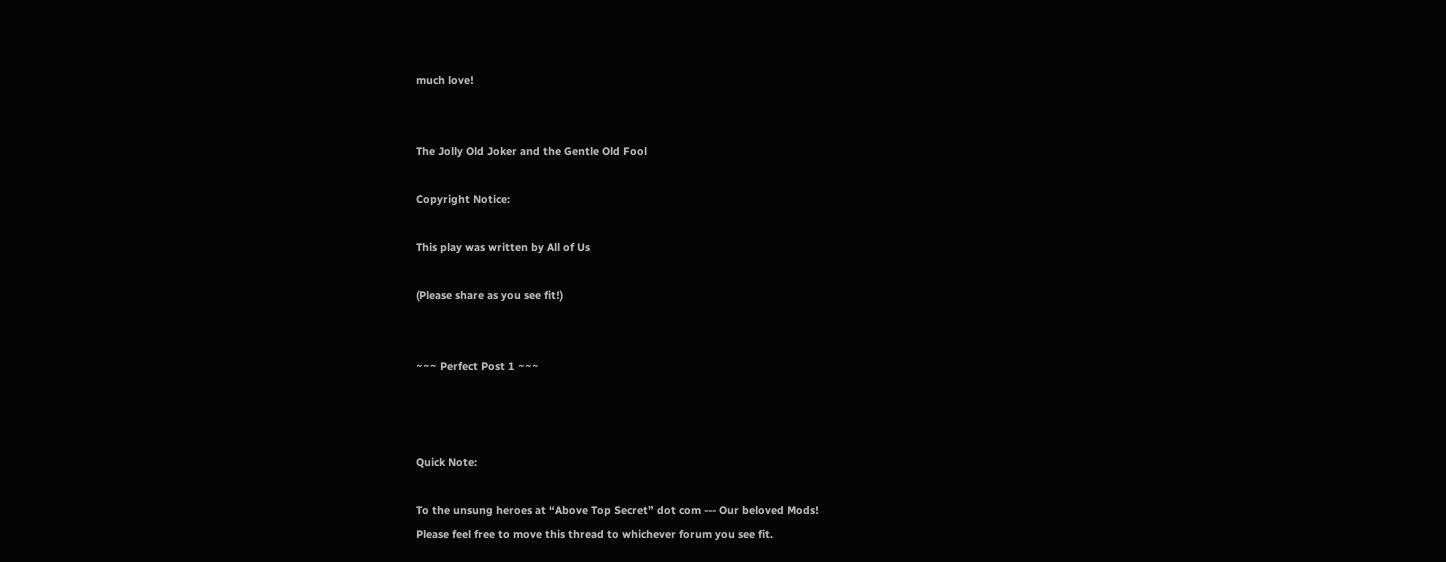much love!


The Jolly Old Joker and the Gentle Old Fool

Copyright Notice:

This play was written by All of Us

(Please share as you see fit!)


~~~ Perfect Post 1 ~~~



Quick Note:

To the unsung heroes at “Above Top Secret” dot com --- Our beloved Mods!
Please feel free to move this thread to whichever forum you see fit.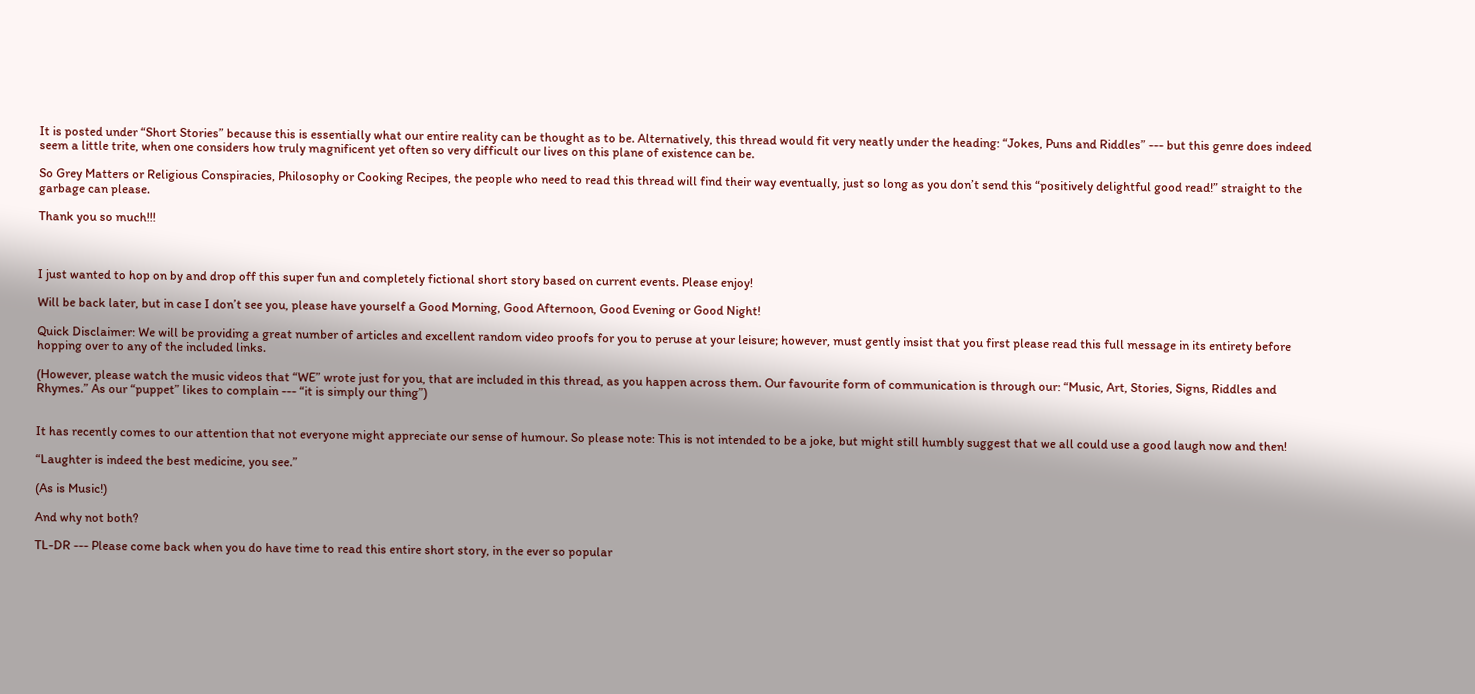It is posted under “Short Stories” because this is essentially what our entire reality can be thought as to be. Alternatively, this thread would fit very neatly under the heading: “Jokes, Puns and Riddles” --- but this genre does indeed seem a little trite, when one considers how truly magnificent yet often so very difficult our lives on this plane of existence can be.

So Grey Matters or Religious Conspiracies, Philosophy or Cooking Recipes, the people who need to read this thread will find their way eventually, just so long as you don’t send this “positively delightful good read!” straight to the garbage can please.

Thank you so much!!!



I just wanted to hop on by and drop off this super fun and completely fictional short story based on current events. Please enjoy!

Will be back later, but in case I don’t see you, please have yourself a Good Morning, Good Afternoon, Good Evening or Good Night!

Quick Disclaimer: We will be providing a great number of articles and excellent random video proofs for you to peruse at your leisure; however, must gently insist that you first please read this full message in its entirety before hopping over to any of the included links.

(However, please watch the music videos that “WE” wrote just for you, that are included in this thread, as you happen across them. Our favourite form of communication is through our: “Music, Art, Stories, Signs, Riddles and Rhymes.” As our “puppet” likes to complain --- “it is simply our thing”)


It has recently comes to our attention that not everyone might appreciate our sense of humour. So please note: This is not intended to be a joke, but might still humbly suggest that we all could use a good laugh now and then!

“Laughter is indeed the best medicine, you see.”

(As is Music!)

And why not both?

TL-DR --- Please come back when you do have time to read this entire short story, in the ever so popular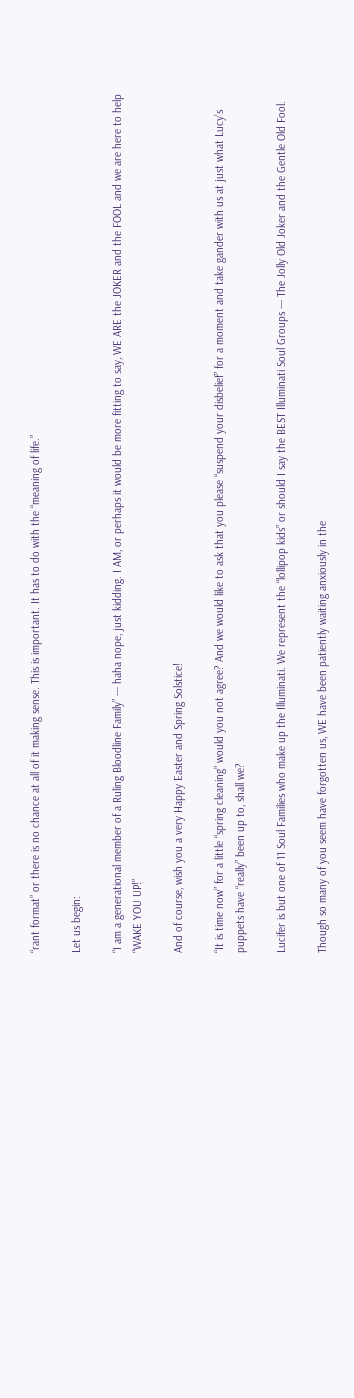“rant format” or there is no chance at all of it making sense. This is important. It has to do with the “meaning of life.”

Let us begin:

“I am a generational member of a Ruling Bloodline Family” --- haha nope, just kidding. I AM, or perhaps it would be more fitting to say, WE ARE the JOKER and the FOOL and we are here to help “WAKE YOU UP!”

And of course, wish you a very Happy Easter and Spring Solstice!

“It is time now” for a little “spring cleaning” would you not agree? And we would like to ask that you please “suspend your disbelief” for a moment and take gander with us at just what Lucy’s puppets have “really” been up to, shall we?

Lucifer is but one of 11 Soul Families who make up the Illuminati. We represent the “lollipop kids” or should I say the BEST Illuminati Soul Groups --- The Jolly Old Joker and the Gentle Old Fool.

Though so many of you seem have forgotten us, WE have been patiently waiting anxiously in the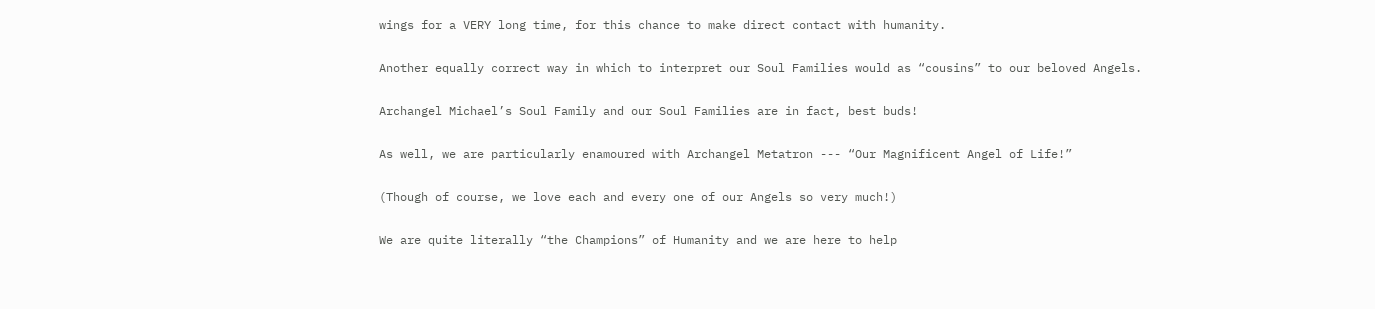wings for a VERY long time, for this chance to make direct contact with humanity.

Another equally correct way in which to interpret our Soul Families would as “cousins” to our beloved Angels.

Archangel Michael’s Soul Family and our Soul Families are in fact, best buds!

As well, we are particularly enamoured with Archangel Metatron --- “Our Magnificent Angel of Life!”

(Though of course, we love each and every one of our Angels so very much!)

We are quite literally “the Champions” of Humanity and we are here to help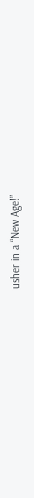usher in a “New Age!”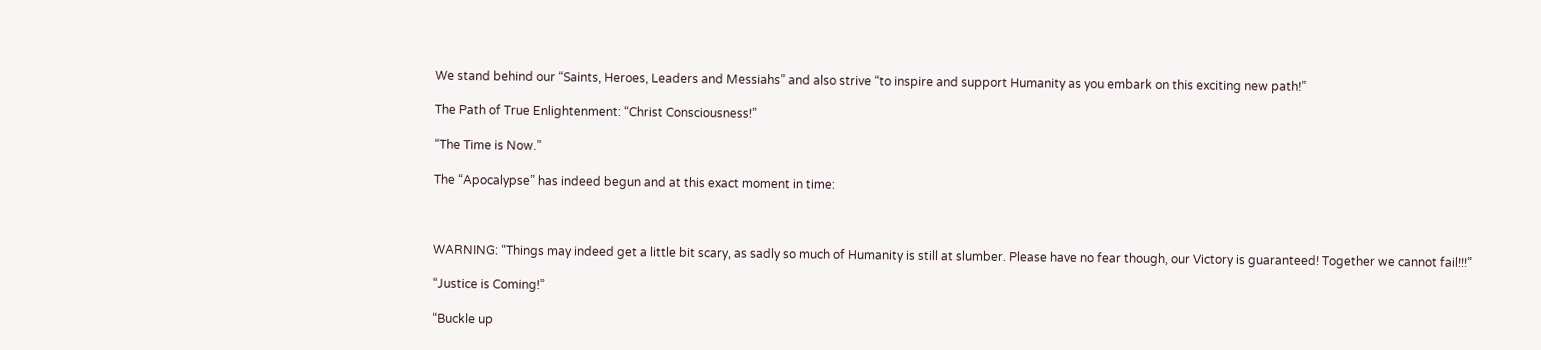We stand behind our “Saints, Heroes, Leaders and Messiahs” and also strive “to inspire and support Humanity as you embark on this exciting new path!”

The Path of True Enlightenment: “Christ Consciousness!”

“The Time is Now.”

The “Apocalypse” has indeed begun and at this exact moment in time:



WARNING: “Things may indeed get a little bit scary, as sadly so much of Humanity is still at slumber. Please have no fear though, our Victory is guaranteed! Together we cannot fail!!!”

“Justice is Coming!”

“Buckle up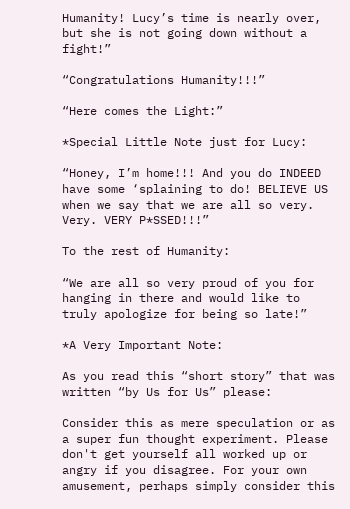Humanity! Lucy’s time is nearly over, but she is not going down without a fight!”

“Congratulations Humanity!!!”

“Here comes the Light:”

*Special Little Note just for Lucy:

“Honey, I’m home!!! And you do INDEED have some ‘splaining to do! BELIEVE US when we say that we are all so very. Very. VERY P*SSED!!!”

To the rest of Humanity:

“We are all so very proud of you for hanging in there and would like to truly apologize for being so late!”

*A Very Important Note:

As you read this “short story” that was written “by Us for Us” please:

Consider this as mere speculation or as a super fun thought experiment. Please don't get yourself all worked up or angry if you disagree. For your own amusement, perhaps simply consider this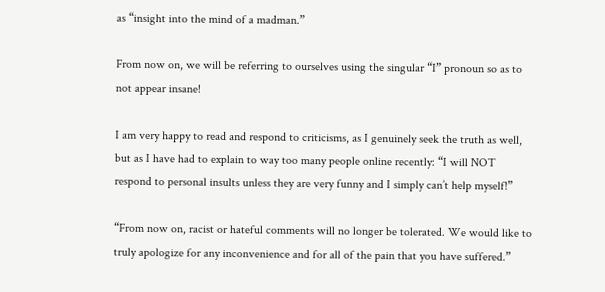as “insight into the mind of a madman.”

From now on, we will be referring to ourselves using the singular “I” pronoun so as to not appear insane!

I am very happy to read and respond to criticisms, as I genuinely seek the truth as well, but as I have had to explain to way too many people online recently: “I will NOT respond to personal insults unless they are very funny and I simply can’t help myself!”

“From now on, racist or hateful comments will no longer be tolerated. We would like to truly apologize for any inconvenience and for all of the pain that you have suffered.”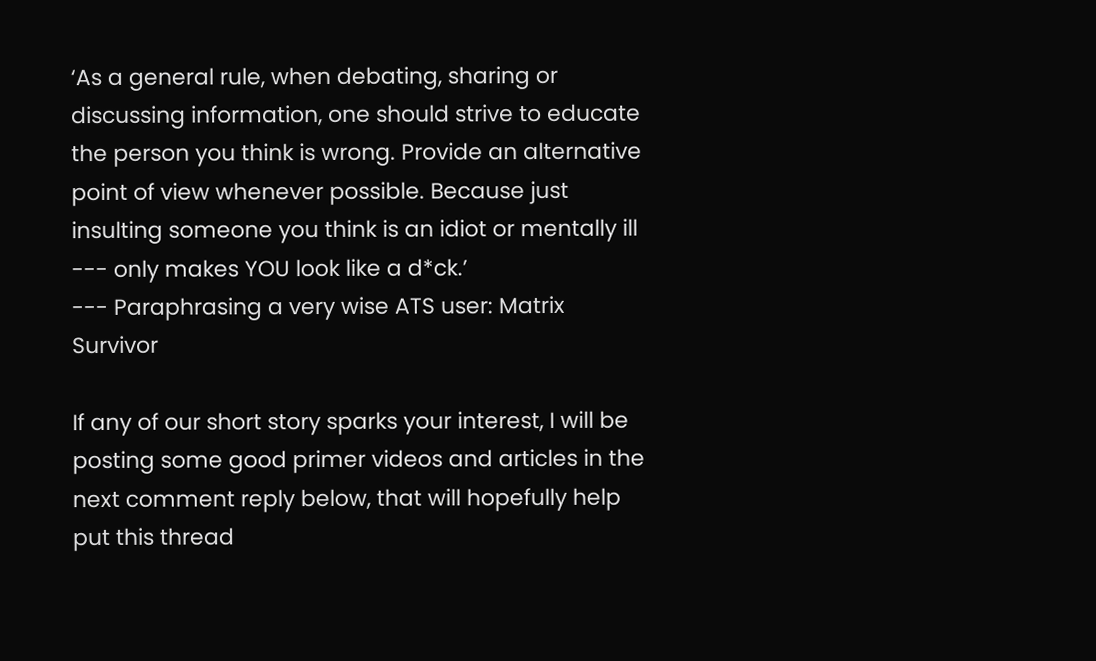‘As a general rule, when debating, sharing or discussing information, one should strive to educate the person you think is wrong. Provide an alternative point of view whenever possible. Because just insulting someone you think is an idiot or mentally ill --- only makes YOU look like a d*ck.’
--- Paraphrasing a very wise ATS user: Matrix Survivor

If any of our short story sparks your interest, I will be posting some good primer videos and articles in the next comment reply below, that will hopefully help put this thread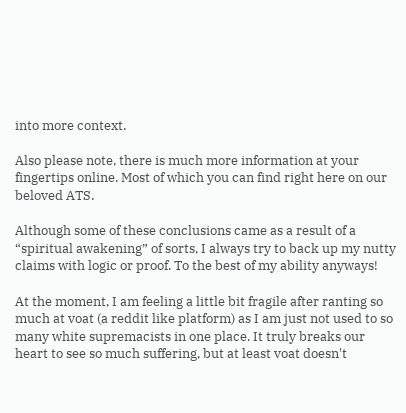into more context.

Also please note, there is much more information at your fingertips online. Most of which you can find right here on our beloved ATS.

Although some of these conclusions came as a result of a “spiritual awakening” of sorts, I always try to back up my nutty claims with logic or proof. To the best of my ability anyways!

At the moment, I am feeling a little bit fragile after ranting so much at voat (a reddit like platform) as I am just not used to so many white supremacists in one place. It truly breaks our heart to see so much suffering, but at least voat doesn't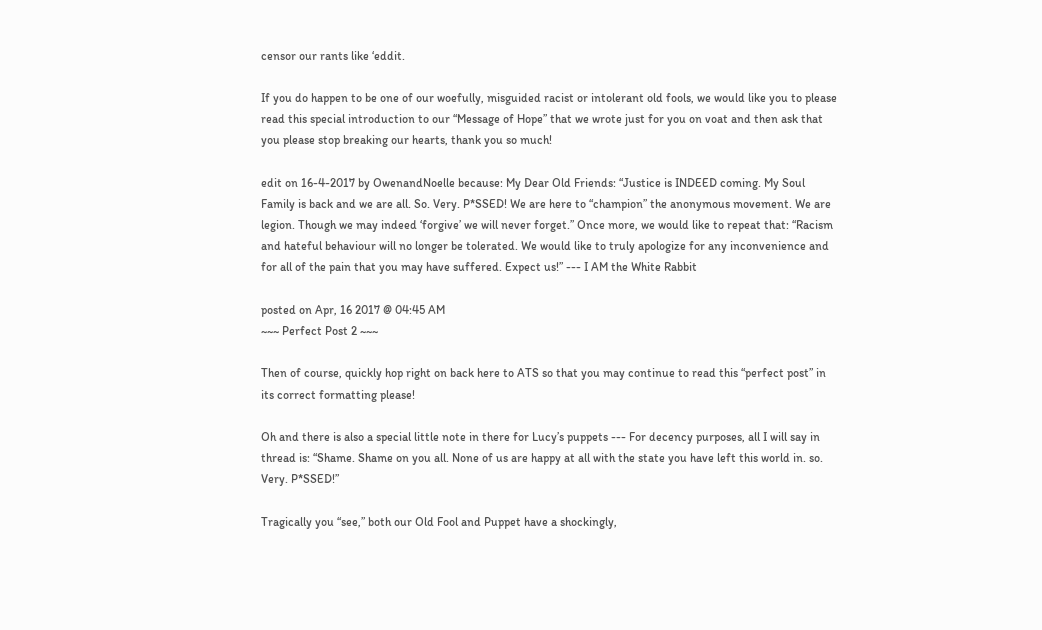censor our rants like ‘eddit.

If you do happen to be one of our woefully, misguided racist or intolerant old fools, we would like you to please read this special introduction to our “Message of Hope” that we wrote just for you on voat and then ask that you please stop breaking our hearts, thank you so much!

edit on 16-4-2017 by OwenandNoelle because: My Dear Old Friends: “Justice is INDEED coming. My Soul Family is back and we are all. So. Very. P*SSED! We are here to “champion” the anonymous movement. We are legion. Though we may indeed ‘forgive’ we will never forget.” Once more, we would like to repeat that: “Racism and hateful behaviour will no longer be tolerated. We would like to truly apologize for any inconvenience and for all of the pain that you may have suffered. Expect us!” --- I AM the White Rabbit

posted on Apr, 16 2017 @ 04:45 AM
~~~ Perfect Post 2 ~~~

Then of course, quickly hop right on back here to ATS so that you may continue to read this “perfect post” in its correct formatting please!

Oh and there is also a special little note in there for Lucy’s puppets --- For decency purposes, all I will say in thread is: “Shame. Shame on you all. None of us are happy at all with the state you have left this world in. so. Very. P*SSED!”

Tragically you “see,” both our Old Fool and Puppet have a shockingly,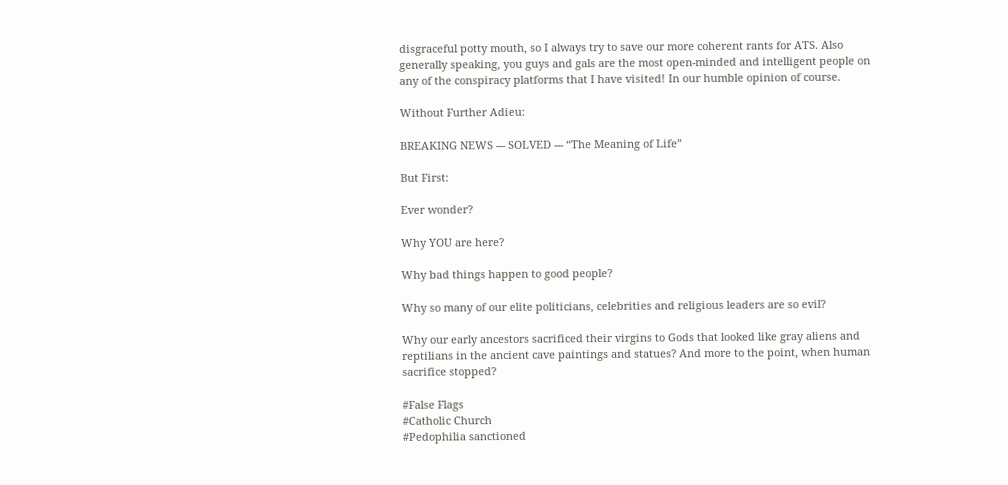disgraceful potty mouth, so I always try to save our more coherent rants for ATS. Also generally speaking, you guys and gals are the most open-minded and intelligent people on any of the conspiracy platforms that I have visited! In our humble opinion of course.

Without Further Adieu:

BREAKING NEWS --- SOLVED --- “The Meaning of Life”

But First:

Ever wonder?

Why YOU are here?

Why bad things happen to good people?

Why so many of our elite politicians, celebrities and religious leaders are so evil?

Why our early ancestors sacrificed their virgins to Gods that looked like gray aliens and reptilians in the ancient cave paintings and statues? And more to the point, when human sacrifice stopped?

#False Flags
#Catholic Church
#Pedophilia sanctioned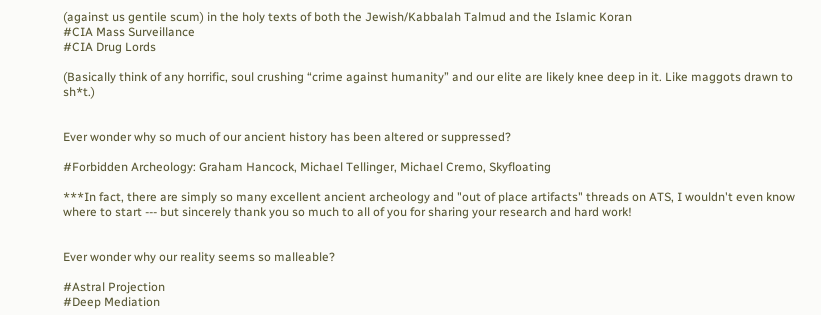(against us gentile scum) in the holy texts of both the Jewish/Kabbalah Talmud and the Islamic Koran
#CIA Mass Surveillance
#CIA Drug Lords

(Basically think of any horrific, soul crushing “crime against humanity” and our elite are likely knee deep in it. Like maggots drawn to sh*t.)


Ever wonder why so much of our ancient history has been altered or suppressed?

#Forbidden Archeology: Graham Hancock, Michael Tellinger, Michael Cremo, Skyfloating

***In fact, there are simply so many excellent ancient archeology and "out of place artifacts" threads on ATS, I wouldn't even know where to start --- but sincerely thank you so much to all of you for sharing your research and hard work!


Ever wonder why our reality seems so malleable?

#Astral Projection
#Deep Mediation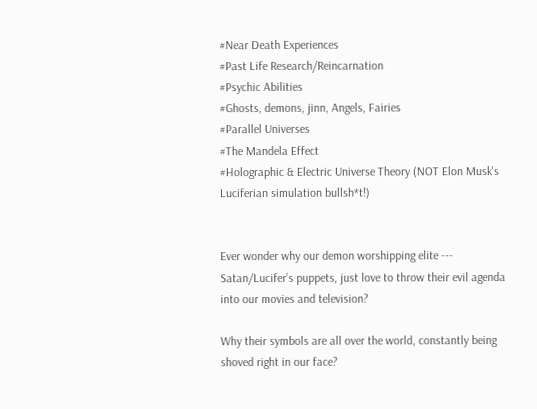#Near Death Experiences
#Past Life Research/Reincarnation
#Psychic Abilities
#Ghosts, demons, jinn, Angels, Fairies
#Parallel Universes
#The Mandela Effect
#Holographic & Electric Universe Theory (NOT Elon Musk's Luciferian simulation bullsh*t!)


Ever wonder why our demon worshipping elite --- Satan/Lucifer’s puppets, just love to throw their evil agenda into our movies and television?

Why their symbols are all over the world, constantly being shoved right in our face?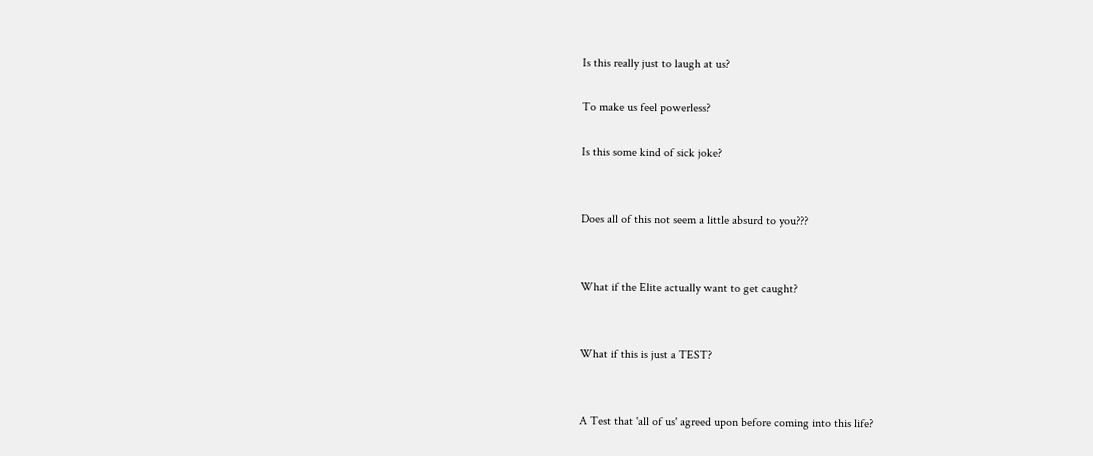Is this really just to laugh at us?

To make us feel powerless?

Is this some kind of sick joke?


Does all of this not seem a little absurd to you???


What if the Elite actually want to get caught?


What if this is just a TEST?


A Test that 'all of us' agreed upon before coming into this life?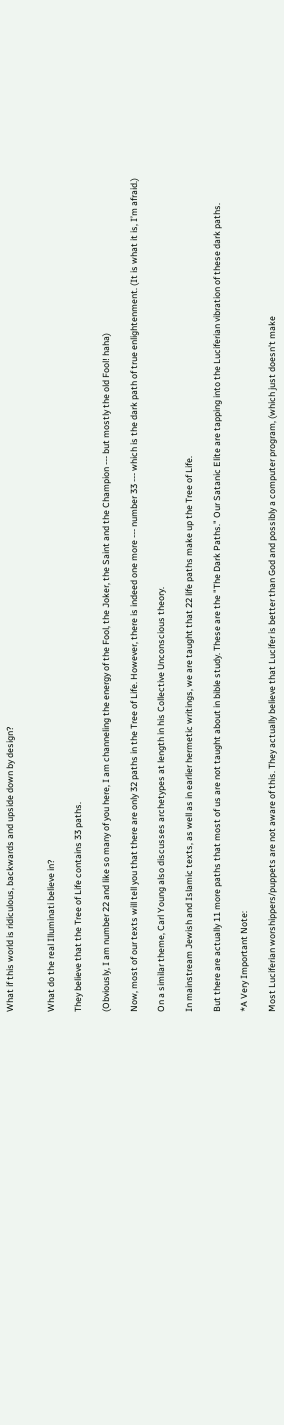What if this world is ridiculous, backwards and upside down by design?


What do the real Illuminati believe in?

They believe that the Tree of Life contains 33 paths.

(Obviously, I am number 22 and like so many of you here, I am channeling the energy of the Fool, the Joker, the Saint and the Champion --- but mostly the old Fool! haha)

Now, most of our texts will tell you that there are only 32 paths in the Tree of Life. However, there is indeed one more --- number 33 --- which is the dark path of true enlightenment. (It is what it is, I’m afraid.)

On a similar theme, Carl Young also discusses archetypes at length in his Collective Unconscious theory.

In mainstream Jewish and Islamic texts, as well as in earlier hermetic writings, we are taught that 22 life paths make up the Tree of Life.

But there are actually 11 more paths that most of us are not taught about in bible study. These are the "The Dark Paths." Our Satanic Elite are tapping into the Luciferian vibration of these dark paths.

*A Very Important Note:

Most Luciferian worshippers/puppets are not aware of this. They actually believe that Lucifer is better than God and possibly a computer program, (which just doesn't make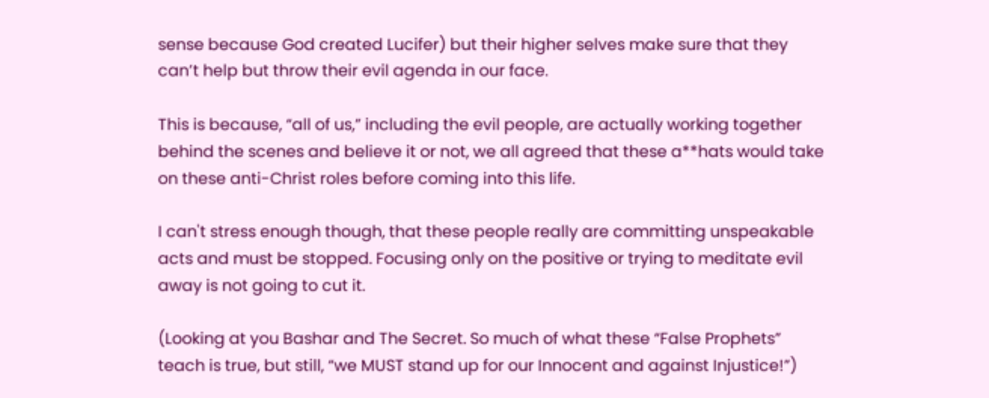sense because God created Lucifer) but their higher selves make sure that they can’t help but throw their evil agenda in our face.

This is because, “all of us,” including the evil people, are actually working together behind the scenes and believe it or not, we all agreed that these a**hats would take on these anti-Christ roles before coming into this life.

I can't stress enough though, that these people really are committing unspeakable acts and must be stopped. Focusing only on the positive or trying to meditate evil away is not going to cut it.

(Looking at you Bashar and The Secret. So much of what these “False Prophets” teach is true, but still, “we MUST stand up for our Innocent and against Injustice!”)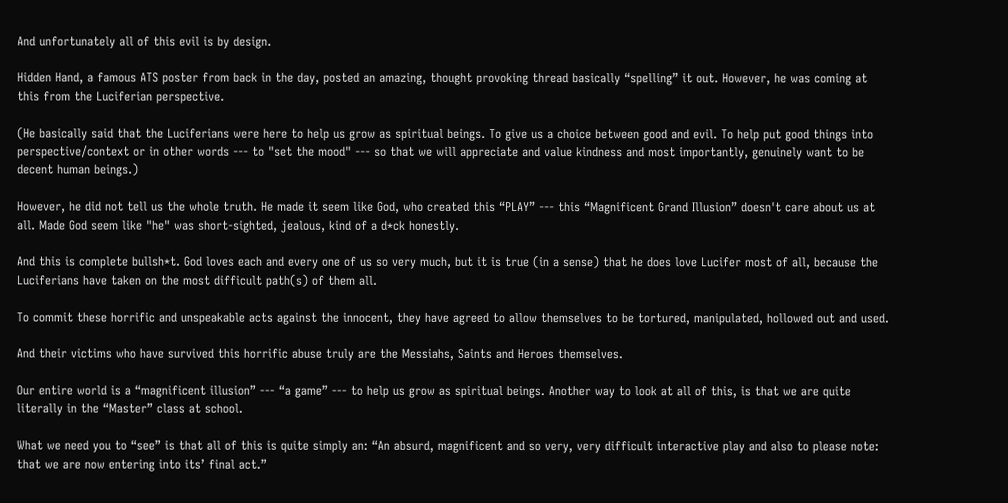And unfortunately all of this evil is by design.

Hidden Hand, a famous ATS poster from back in the day, posted an amazing, thought provoking thread basically “spelling” it out. However, he was coming at this from the Luciferian perspective.

(He basically said that the Luciferians were here to help us grow as spiritual beings. To give us a choice between good and evil. To help put good things into perspective/context or in other words --- to "set the mood" --- so that we will appreciate and value kindness and most importantly, genuinely want to be decent human beings.)

However, he did not tell us the whole truth. He made it seem like God, who created this “PLAY” --- this “Magnificent Grand Illusion” doesn't care about us at all. Made God seem like "he" was short-sighted, jealous, kind of a d*ck honestly.

And this is complete bullsh*t. God loves each and every one of us so very much, but it is true (in a sense) that he does love Lucifer most of all, because the Luciferians have taken on the most difficult path(s) of them all.

To commit these horrific and unspeakable acts against the innocent, they have agreed to allow themselves to be tortured, manipulated, hollowed out and used.

And their victims who have survived this horrific abuse truly are the Messiahs, Saints and Heroes themselves.

Our entire world is a “magnificent illusion” --- “a game” --- to help us grow as spiritual beings. Another way to look at all of this, is that we are quite literally in the “Master” class at school.

What we need you to “see” is that all of this is quite simply an: “An absurd, magnificent and so very, very difficult interactive play and also to please note: that we are now entering into its’ final act.”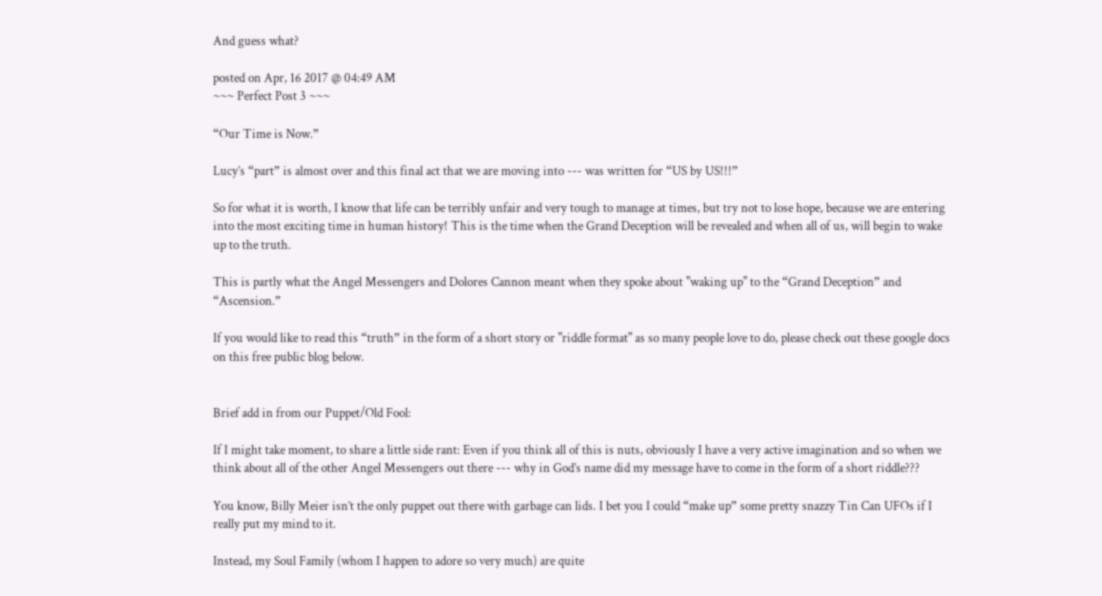And guess what?

posted on Apr, 16 2017 @ 04:49 AM
~~~ Perfect Post 3 ~~~

“Our Time is Now.”

Lucy’s “part” is almost over and this final act that we are moving into --- was written for “US by US!!!”

So for what it is worth, I know that life can be terribly unfair and very tough to manage at times, but try not to lose hope, because we are entering into the most exciting time in human history! This is the time when the Grand Deception will be revealed and when all of us, will begin to wake up to the truth.

This is partly what the Angel Messengers and Dolores Cannon meant when they spoke about "waking up" to the “Grand Deception” and “Ascension.”

If you would like to read this “truth” in the form of a short story or "riddle format" as so many people love to do, please check out these google docs on this free public blog below.


Brief add in from our Puppet/Old Fool:

If I might take moment, to share a little side rant: Even if you think all of this is nuts, obviously I have a very active imagination and so when we think about all of the other Angel Messengers out there --- why in God’s name did my message have to come in the form of a short riddle???

You know, Billy Meier isn’t the only puppet out there with garbage can lids. I bet you I could “make up” some pretty snazzy Tin Can UFOs if I really put my mind to it.

Instead, my Soul Family (whom I happen to adore so very much) are quite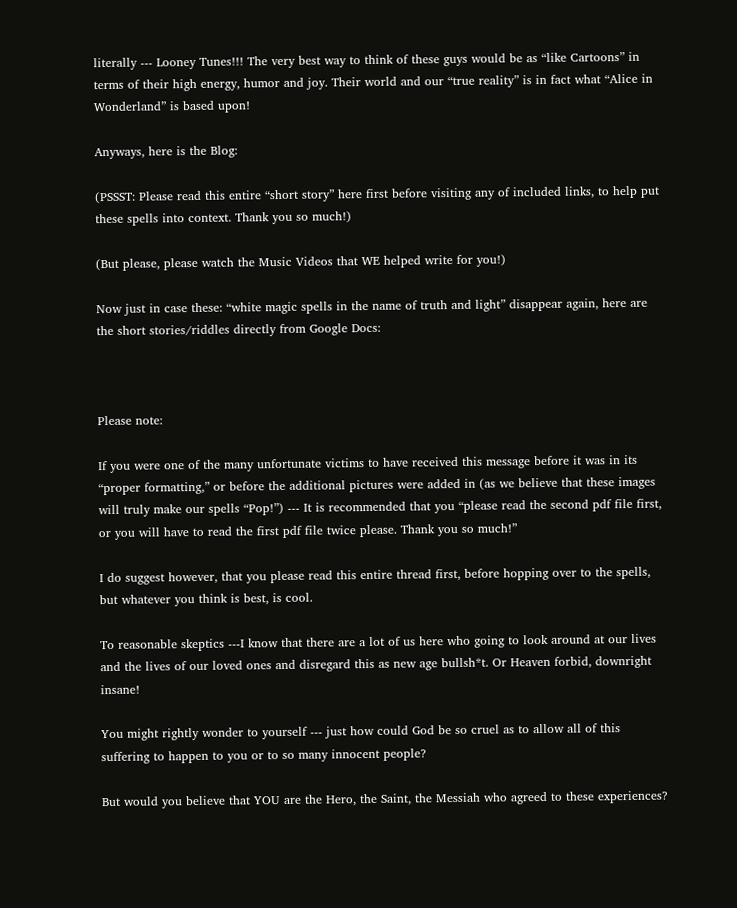literally --- Looney Tunes!!! The very best way to think of these guys would be as “like Cartoons” in terms of their high energy, humor and joy. Their world and our “true reality” is in fact what “Alice in Wonderland” is based upon!

Anyways, here is the Blog:

(PSSST: Please read this entire “short story” here first before visiting any of included links, to help put these spells into context. Thank you so much!)

(But please, please watch the Music Videos that WE helped write for you!)

Now just in case these: “white magic spells in the name of truth and light” disappear again, here are the short stories/riddles directly from Google Docs:



Please note:

If you were one of the many unfortunate victims to have received this message before it was in its “proper formatting,” or before the additional pictures were added in (as we believe that these images will truly make our spells “Pop!”) --- It is recommended that you “please read the second pdf file first, or you will have to read the first pdf file twice please. Thank you so much!”

I do suggest however, that you please read this entire thread first, before hopping over to the spells, but whatever you think is best, is cool.

To reasonable skeptics ---I know that there are a lot of us here who going to look around at our lives and the lives of our loved ones and disregard this as new age bullsh*t. Or Heaven forbid, downright insane!

You might rightly wonder to yourself --- just how could God be so cruel as to allow all of this suffering to happen to you or to so many innocent people?

But would you believe that YOU are the Hero, the Saint, the Messiah who agreed to these experiences?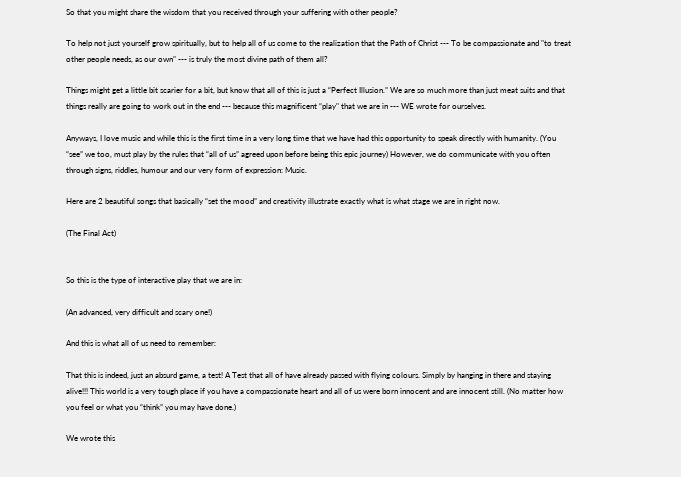So that you might share the wisdom that you received through your suffering with other people?

To help not just yourself grow spiritually, but to help all of us come to the realization that the Path of Christ --- To be compassionate and "to treat other people needs, as our own" --- is truly the most divine path of them all?

Things might get a little bit scarier for a bit, but know that all of this is just a “Perfect Illusion.” We are so much more than just meat suits and that things really are going to work out in the end --- because this magnificent “play" that we are in --- WE wrote for ourselves.

Anyways, I love music and while this is the first time in a very long time that we have had this opportunity to speak directly with humanity. (You “see” we too, must play by the rules that “all of us” agreed upon before being this epic journey) However, we do communicate with you often through signs, riddles, humour and our very form of expression: Music.

Here are 2 beautiful songs that basically “set the mood” and creativity illustrate exactly what is what stage we are in right now.

(The Final Act)


So this is the type of interactive play that we are in:

(An advanced, very difficult and scary one!)

And this is what all of us need to remember:

That this is indeed, just an absurd game, a test! A Test that all of have already passed with flying colours. Simply by hanging in there and staying alive!!! This world is a very tough place if you have a compassionate heart and all of us were born innocent and are innocent still. (No matter how you feel or what you “think” you may have done.)

We wrote this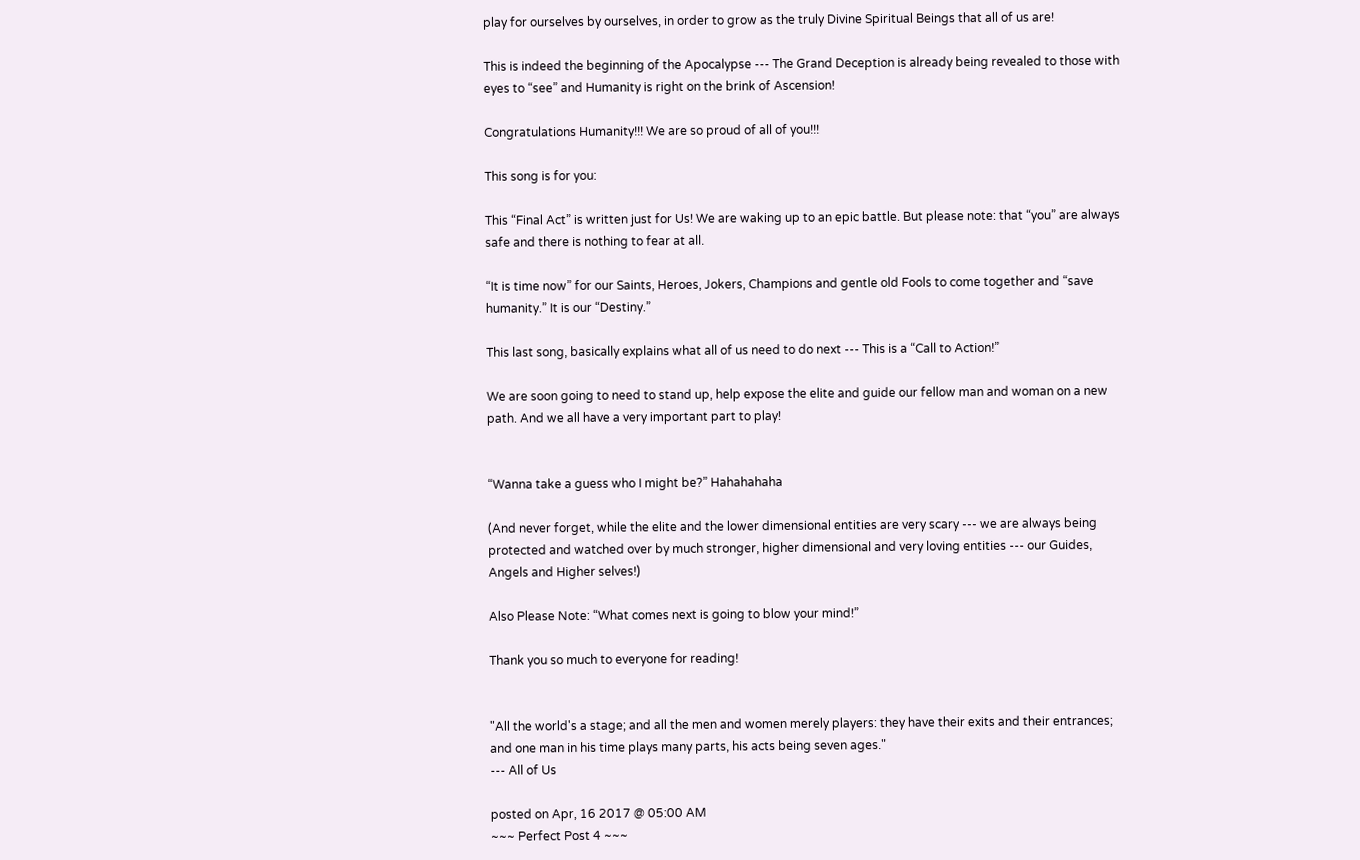play for ourselves by ourselves, in order to grow as the truly Divine Spiritual Beings that all of us are!

This is indeed the beginning of the Apocalypse --- The Grand Deception is already being revealed to those with eyes to “see” and Humanity is right on the brink of Ascension!

Congratulations Humanity!!! We are so proud of all of you!!!

This song is for you:

This “Final Act” is written just for Us! We are waking up to an epic battle. But please note: that “you” are always safe and there is nothing to fear at all.

“It is time now” for our Saints, Heroes, Jokers, Champions and gentle old Fools to come together and “save humanity.” It is our “Destiny.”

This last song, basically explains what all of us need to do next --- This is a “Call to Action!”

We are soon going to need to stand up, help expose the elite and guide our fellow man and woman on a new path. And we all have a very important part to play!


“Wanna take a guess who I might be?” Hahahahaha

(And never forget, while the elite and the lower dimensional entities are very scary --- we are always being protected and watched over by much stronger, higher dimensional and very loving entities --- our Guides, Angels and Higher selves!)

Also Please Note: “What comes next is going to blow your mind!”

Thank you so much to everyone for reading!


"All the world's a stage; and all the men and women merely players: they have their exits and their entrances; and one man in his time plays many parts, his acts being seven ages."
--- All of Us

posted on Apr, 16 2017 @ 05:00 AM
~~~ Perfect Post 4 ~~~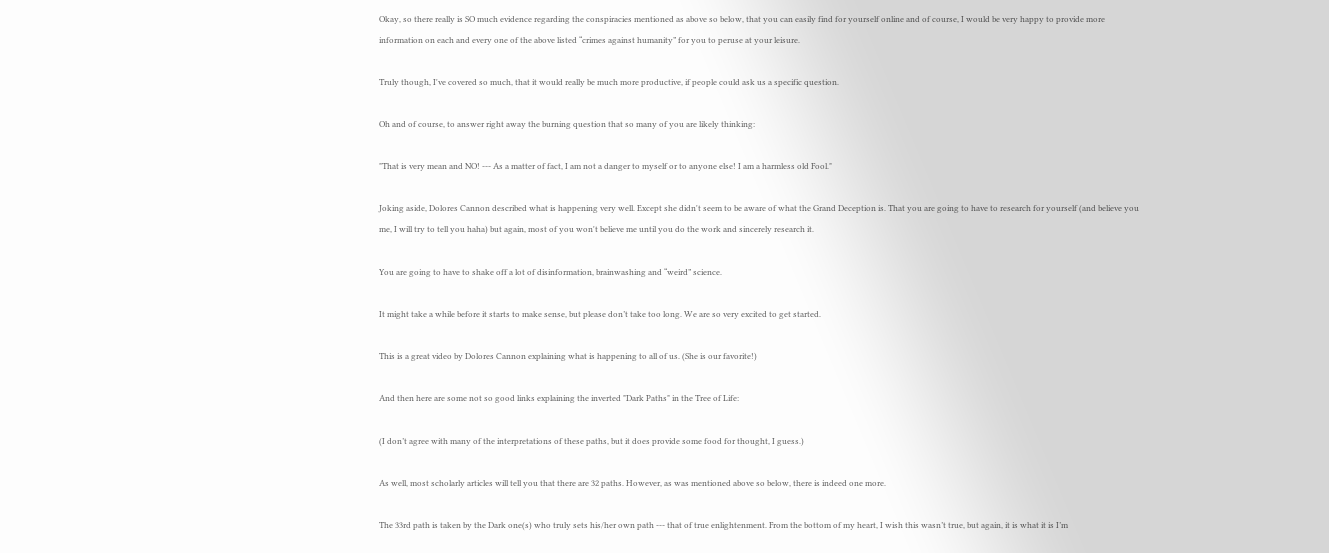Okay, so there really is SO much evidence regarding the conspiracies mentioned as above so below, that you can easily find for yourself online and of course, I would be very happy to provide more information on each and every one of the above listed “crimes against humanity” for you to peruse at your leisure.

Truly though, I've covered so much, that it would really be much more productive, if people could ask us a specific question.

Oh and of course, to answer right away the burning question that so many of you are likely thinking:

"That is very mean and NO! --- As a matter of fact, I am not a danger to myself or to anyone else! I am a harmless old Fool."

Joking aside, Dolores Cannon described what is happening very well. Except she didn't seem to be aware of what the Grand Deception is. That you are going to have to research for yourself (and believe you me, I will try to tell you haha) but again, most of you won't believe me until you do the work and sincerely research it.

You are going to have to shake off a lot of disinformation, brainwashing and “weird” science.

It might take a while before it starts to make sense, but please don’t take too long. We are so very excited to get started.

This is a great video by Dolores Cannon explaining what is happening to all of us. (She is our favorite!)

And then here are some not so good links explaining the inverted "Dark Paths" in the Tree of Life:

(I don’t agree with many of the interpretations of these paths, but it does provide some food for thought, I guess.)

As well, most scholarly articles will tell you that there are 32 paths. However, as was mentioned above so below, there is indeed one more.

The 33rd path is taken by the Dark one(s) who truly sets his/her own path --- that of true enlightenment. From the bottom of my heart, I wish this wasn’t true, but again, it is what it is I’m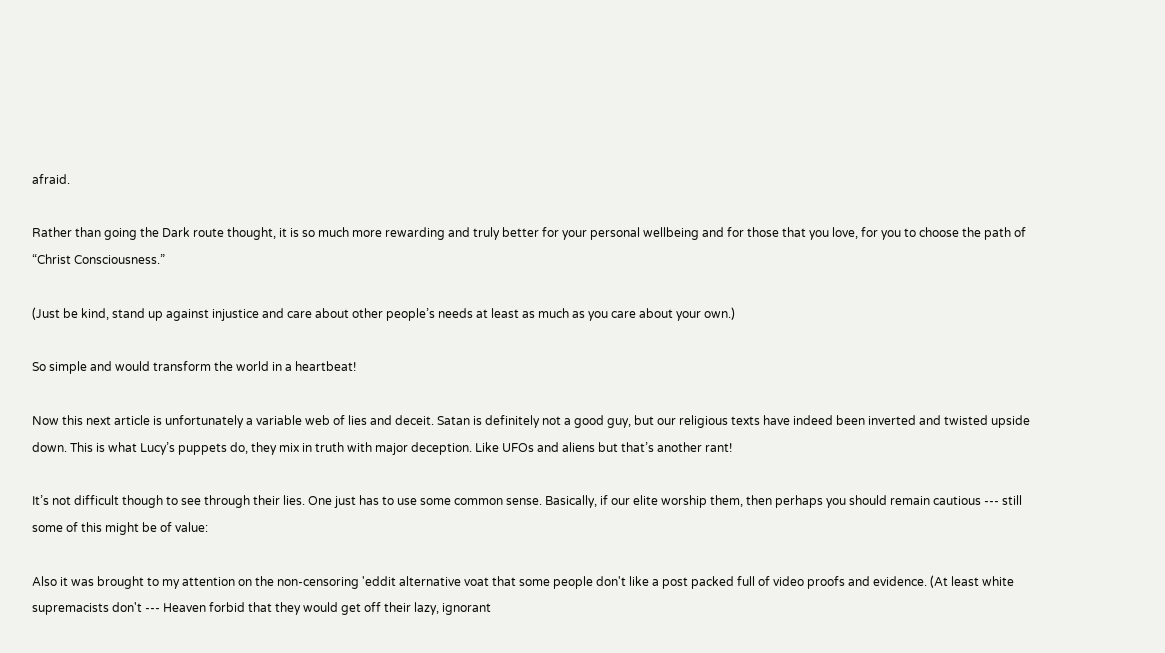afraid.

Rather than going the Dark route thought, it is so much more rewarding and truly better for your personal wellbeing and for those that you love, for you to choose the path of “Christ Consciousness.”

(Just be kind, stand up against injustice and care about other people’s needs at least as much as you care about your own.)

So simple and would transform the world in a heartbeat!

Now this next article is unfortunately a variable web of lies and deceit. Satan is definitely not a good guy, but our religious texts have indeed been inverted and twisted upside down. This is what Lucy’s puppets do, they mix in truth with major deception. Like UFOs and aliens but that’s another rant!

It’s not difficult though to see through their lies. One just has to use some common sense. Basically, if our elite worship them, then perhaps you should remain cautious --- still some of this might be of value:

Also it was brought to my attention on the non-censoring 'eddit alternative voat that some people don't like a post packed full of video proofs and evidence. (At least white supremacists don't --- Heaven forbid that they would get off their lazy, ignorant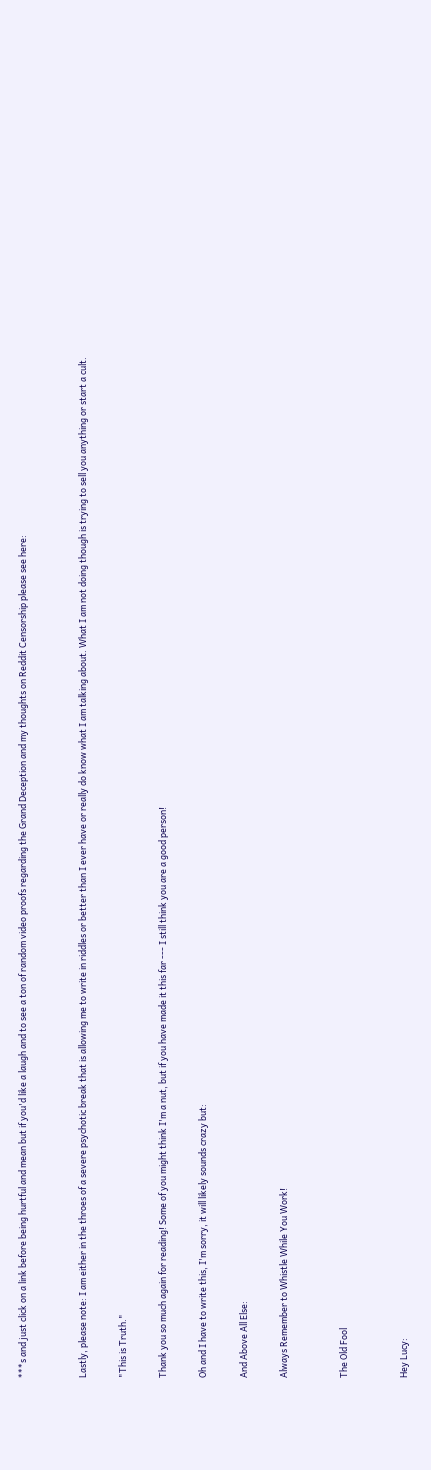***s and just click on a link before being hurtful and mean but if you'd like a laugh and to see a ton of random video proofs regarding the Grand Deception and my thoughts on Reddit Censorship please see here:


Lastly, please note: I am either in the throes of a severe psychotic break that is allowing me to write in riddles or better than I ever have or really do know what I am talking about. What I am not doing though is trying to sell you anything or start a cult.

"This is Truth."

Thank you so much again for reading! Some of you might think I'm a nut, but if you have made it this far --- I still think you are a good person!

Oh and I have to write this, I'm sorry, it will likely sounds crazy but:

And Above All Else:

Always Remember to Whistle While You Work!


The Old Fool


Hey Lucy: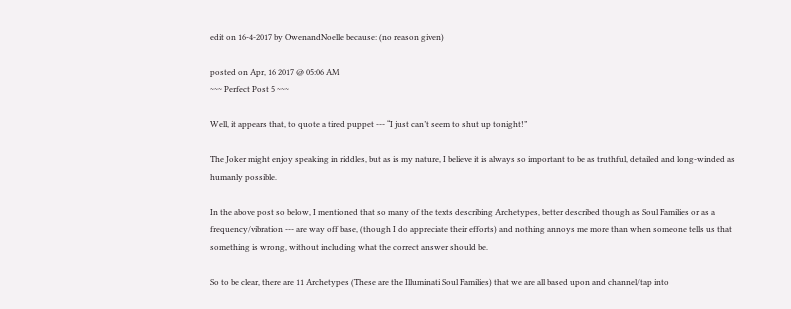edit on 16-4-2017 by OwenandNoelle because: (no reason given)

posted on Apr, 16 2017 @ 05:06 AM
~~~ Perfect Post 5 ~~~

Well, it appears that, to quote a tired puppet --- “I just can’t seem to shut up tonight!”

The Joker might enjoy speaking in riddles, but as is my nature, I believe it is always so important to be as truthful, detailed and long-winded as humanly possible.

In the above post so below, I mentioned that so many of the texts describing Archetypes, better described though as Soul Families or as a frequency/vibration --- are way off base, (though I do appreciate their efforts) and nothing annoys me more than when someone tells us that something is wrong, without including what the correct answer should be.

So to be clear, there are 11 Archetypes (These are the Illuminati Soul Families) that we are all based upon and channel/tap into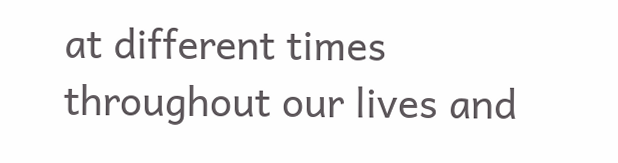at different times throughout our lives and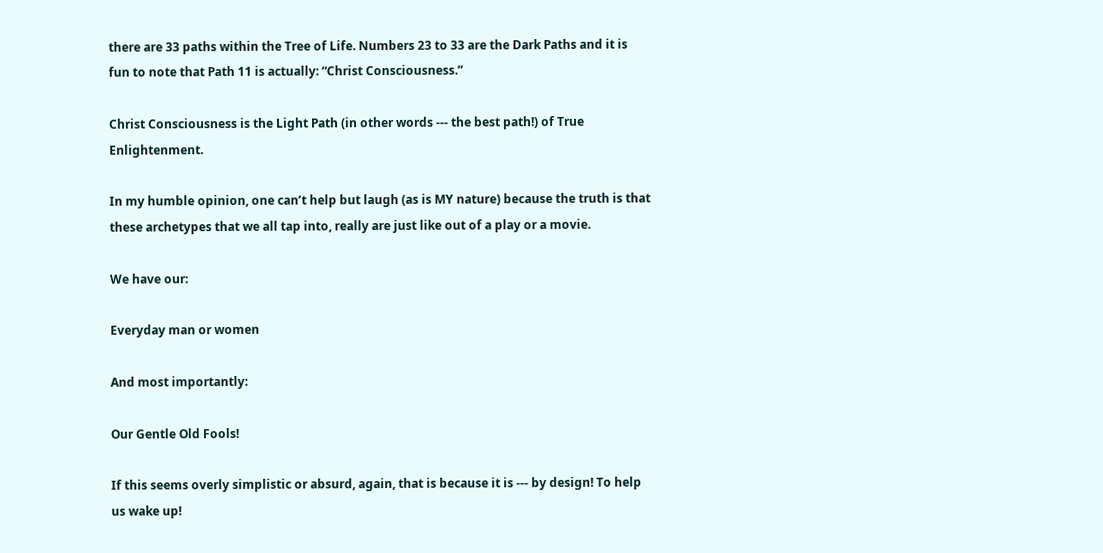there are 33 paths within the Tree of Life. Numbers 23 to 33 are the Dark Paths and it is fun to note that Path 11 is actually: “Christ Consciousness.”

Christ Consciousness is the Light Path (in other words --- the best path!) of True Enlightenment.

In my humble opinion, one can’t help but laugh (as is MY nature) because the truth is that these archetypes that we all tap into, really are just like out of a play or a movie.

We have our:

Everyday man or women

And most importantly:

Our Gentle Old Fools!

If this seems overly simplistic or absurd, again, that is because it is --- by design! To help us wake up!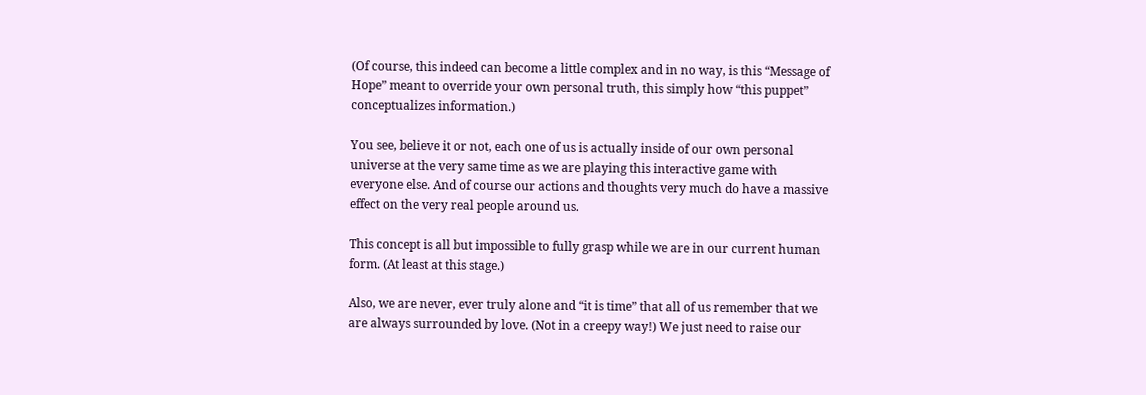(Of course, this indeed can become a little complex and in no way, is this “Message of Hope” meant to override your own personal truth, this simply how “this puppet” conceptualizes information.)

You see, believe it or not, each one of us is actually inside of our own personal universe at the very same time as we are playing this interactive game with everyone else. And of course our actions and thoughts very much do have a massive effect on the very real people around us.

This concept is all but impossible to fully grasp while we are in our current human form. (At least at this stage.)

Also, we are never, ever truly alone and “it is time” that all of us remember that we are always surrounded by love. (Not in a creepy way!) We just need to raise our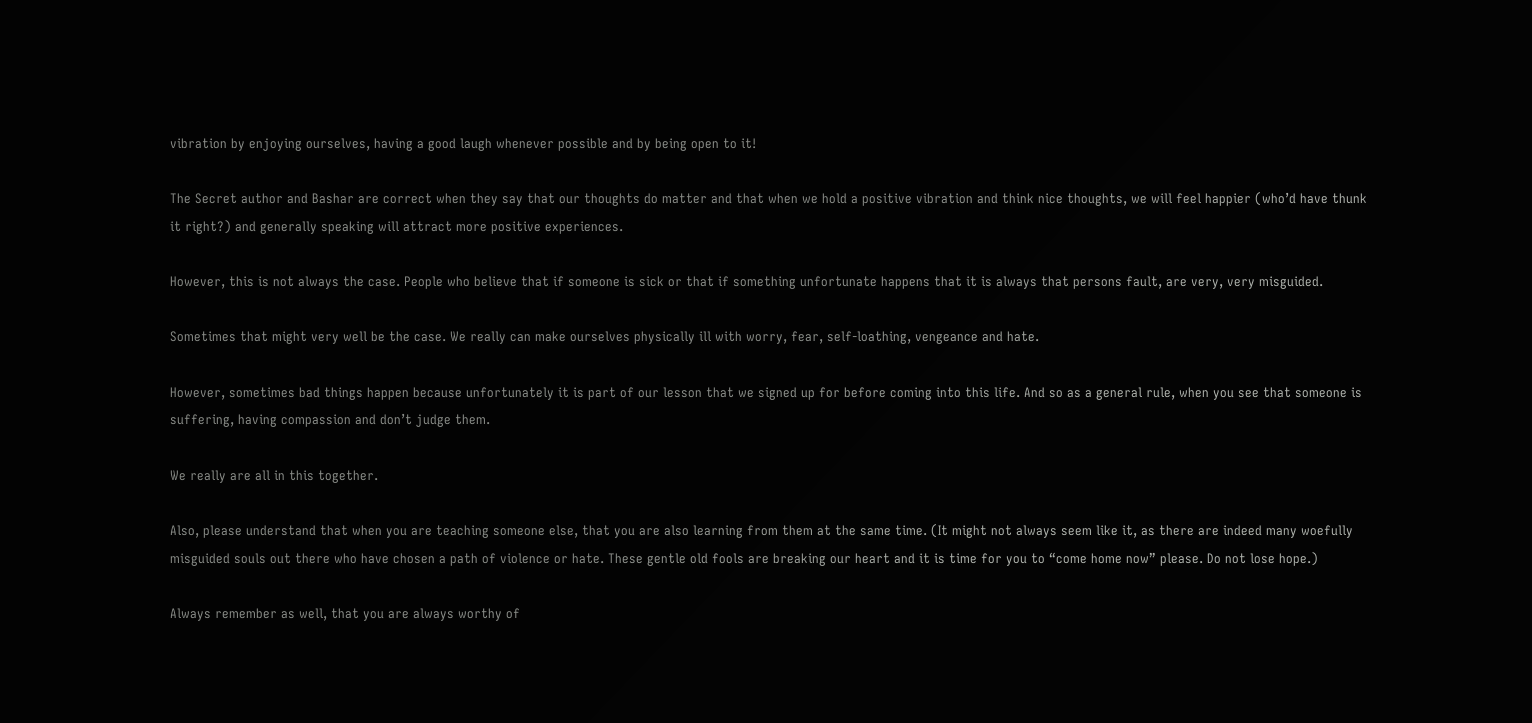vibration by enjoying ourselves, having a good laugh whenever possible and by being open to it!

The Secret author and Bashar are correct when they say that our thoughts do matter and that when we hold a positive vibration and think nice thoughts, we will feel happier (who’d have thunk it right?) and generally speaking will attract more positive experiences.

However, this is not always the case. People who believe that if someone is sick or that if something unfortunate happens that it is always that persons fault, are very, very misguided.

Sometimes that might very well be the case. We really can make ourselves physically ill with worry, fear, self-loathing, vengeance and hate.

However, sometimes bad things happen because unfortunately it is part of our lesson that we signed up for before coming into this life. And so as a general rule, when you see that someone is suffering, having compassion and don’t judge them.

We really are all in this together.

Also, please understand that when you are teaching someone else, that you are also learning from them at the same time. (It might not always seem like it, as there are indeed many woefully misguided souls out there who have chosen a path of violence or hate. These gentle old fools are breaking our heart and it is time for you to “come home now” please. Do not lose hope.)

Always remember as well, that you are always worthy of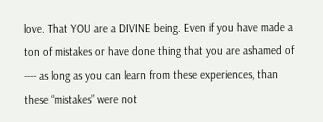love. That YOU are a DIVINE being. Even if you have made a ton of mistakes or have done thing that you are ashamed of ---- as long as you can learn from these experiences, than these “mistakes” were not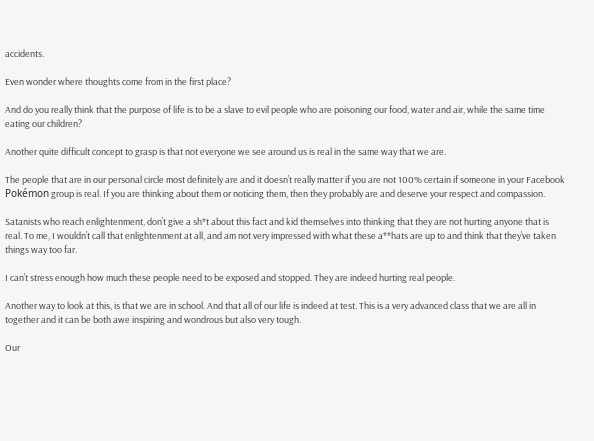accidents.

Even wonder where thoughts come from in the first place?

And do you really think that the purpose of life is to be a slave to evil people who are poisoning our food, water and air, while the same time eating our children?

Another quite difficult concept to grasp is that not everyone we see around us is real in the same way that we are.

The people that are in our personal circle most definitely are and it doesn’t really matter if you are not 100% certain if someone in your Facebook Pokémon group is real. If you are thinking about them or noticing them, then they probably are and deserve your respect and compassion.

Satanists who reach enlightenment, don’t give a sh*t about this fact and kid themselves into thinking that they are not hurting anyone that is real. To me, I wouldn’t call that enlightenment at all, and am not very impressed with what these a**hats are up to and think that they’ve taken things way too far.

I can’t stress enough how much these people need to be exposed and stopped. They are indeed hurting real people.

Another way to look at this, is that we are in school. And that all of our life is indeed at test. This is a very advanced class that we are all in together and it can be both awe inspiring and wondrous but also very tough.

Our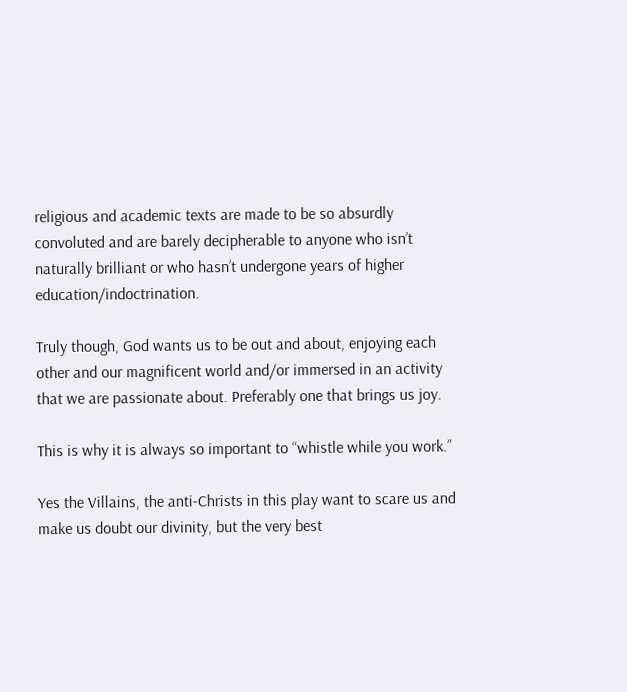religious and academic texts are made to be so absurdly convoluted and are barely decipherable to anyone who isn’t naturally brilliant or who hasn’t undergone years of higher education/indoctrination.

Truly though, God wants us to be out and about, enjoying each other and our magnificent world and/or immersed in an activity that we are passionate about. Preferably one that brings us joy.

This is why it is always so important to “whistle while you work.”

Yes the Villains, the anti-Christs in this play want to scare us and make us doubt our divinity, but the very best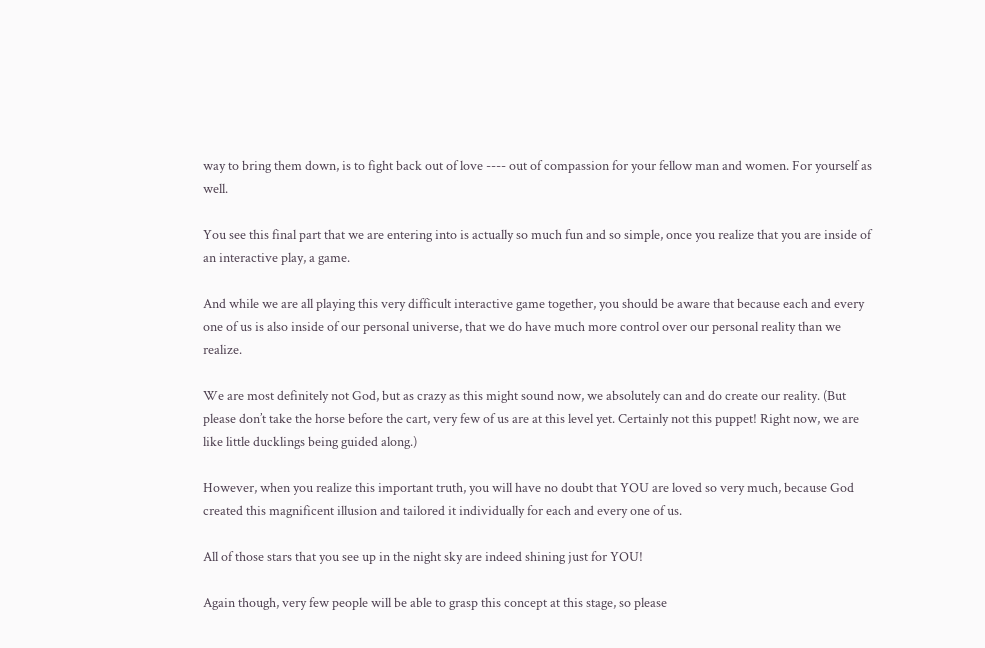way to bring them down, is to fight back out of love ---- out of compassion for your fellow man and women. For yourself as well.

You see this final part that we are entering into is actually so much fun and so simple, once you realize that you are inside of an interactive play, a game.

And while we are all playing this very difficult interactive game together, you should be aware that because each and every one of us is also inside of our personal universe, that we do have much more control over our personal reality than we realize.

We are most definitely not God, but as crazy as this might sound now, we absolutely can and do create our reality. (But please don’t take the horse before the cart, very few of us are at this level yet. Certainly not this puppet! Right now, we are like little ducklings being guided along.)

However, when you realize this important truth, you will have no doubt that YOU are loved so very much, because God created this magnificent illusion and tailored it individually for each and every one of us.

All of those stars that you see up in the night sky are indeed shining just for YOU!

Again though, very few people will be able to grasp this concept at this stage, so please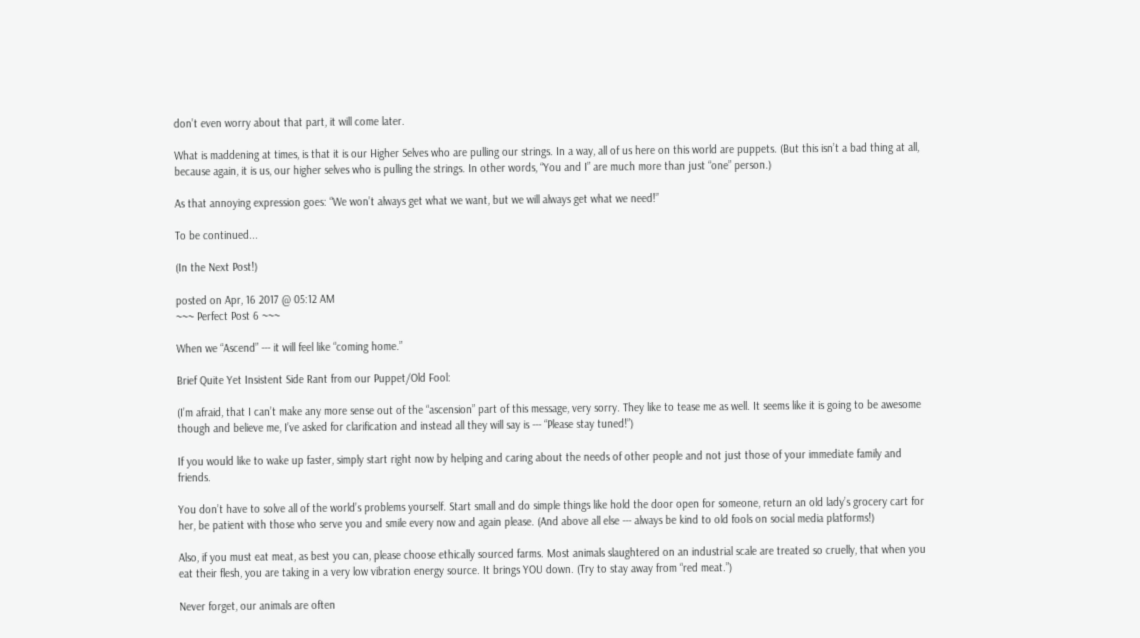don’t even worry about that part, it will come later.

What is maddening at times, is that it is our Higher Selves who are pulling our strings. In a way, all of us here on this world are puppets. (But this isn’t a bad thing at all, because again, it is us, our higher selves who is pulling the strings. In other words, “You and I” are much more than just “one” person.)

As that annoying expression goes: “We won’t always get what we want, but we will always get what we need!”

To be continued...

(In the Next Post!)

posted on Apr, 16 2017 @ 05:12 AM
~~~ Perfect Post 6 ~~~

When we “Ascend” --- it will feel like “coming home.”

Brief Quite Yet Insistent Side Rant from our Puppet/Old Fool:

(I’m afraid, that I can’t make any more sense out of the “ascension” part of this message, very sorry. They like to tease me as well. It seems like it is going to be awesome though and believe me, I’ve asked for clarification and instead all they will say is --- “Please stay tuned!”)

If you would like to wake up faster, simply start right now by helping and caring about the needs of other people and not just those of your immediate family and friends.

You don’t have to solve all of the world’s problems yourself. Start small and do simple things like hold the door open for someone, return an old lady’s grocery cart for her, be patient with those who serve you and smile every now and again please. (And above all else --- always be kind to old fools on social media platforms!)

Also, if you must eat meat, as best you can, please choose ethically sourced farms. Most animals slaughtered on an industrial scale are treated so cruelly, that when you eat their flesh, you are taking in a very low vibration energy source. It brings YOU down. (Try to stay away from “red meat.”)

Never forget, our animals are often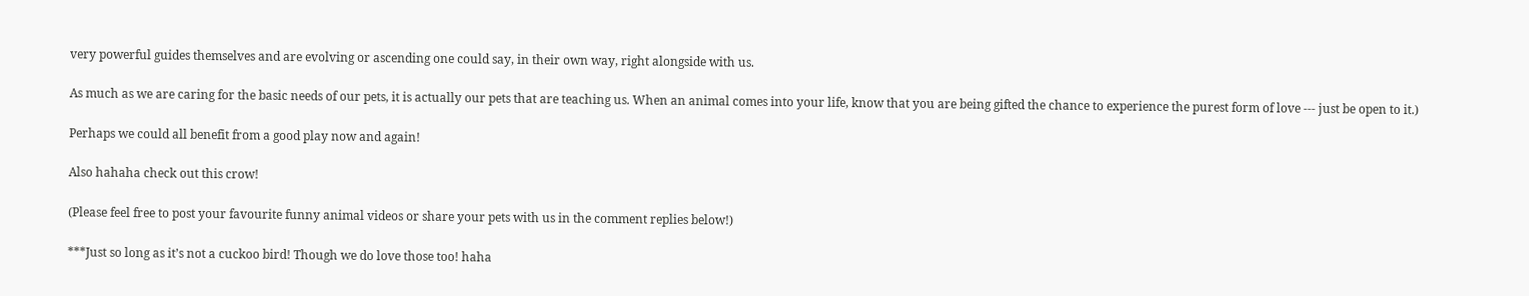very powerful guides themselves and are evolving or ascending one could say, in their own way, right alongside with us.

As much as we are caring for the basic needs of our pets, it is actually our pets that are teaching us. When an animal comes into your life, know that you are being gifted the chance to experience the purest form of love --- just be open to it.)

Perhaps we could all benefit from a good play now and again!

Also hahaha check out this crow!

(Please feel free to post your favourite funny animal videos or share your pets with us in the comment replies below!)

***Just so long as it’s not a cuckoo bird! Though we do love those too! haha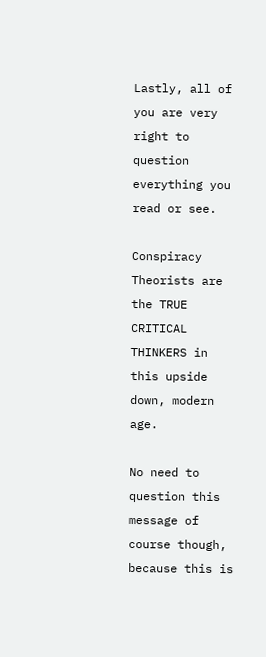Lastly, all of you are very right to question everything you read or see.

Conspiracy Theorists are the TRUE CRITICAL THINKERS in this upside down, modern age.

No need to question this message of course though, because this is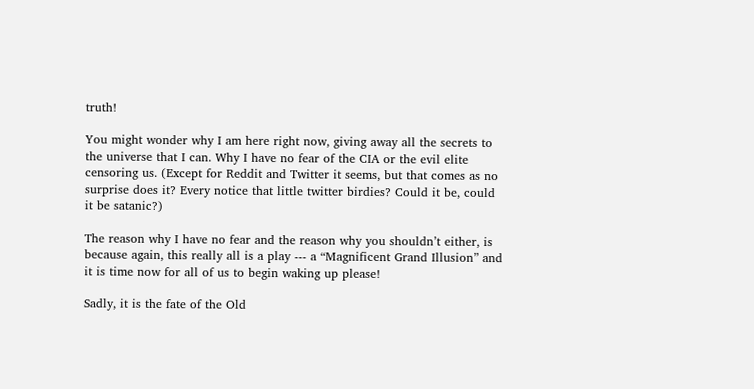truth!

You might wonder why I am here right now, giving away all the secrets to the universe that I can. Why I have no fear of the CIA or the evil elite censoring us. (Except for Reddit and Twitter it seems, but that comes as no surprise does it? Every notice that little twitter birdies? Could it be, could it be satanic?)

The reason why I have no fear and the reason why you shouldn’t either, is because again, this really all is a play --- a “Magnificent Grand Illusion” and it is time now for all of us to begin waking up please!

Sadly, it is the fate of the Old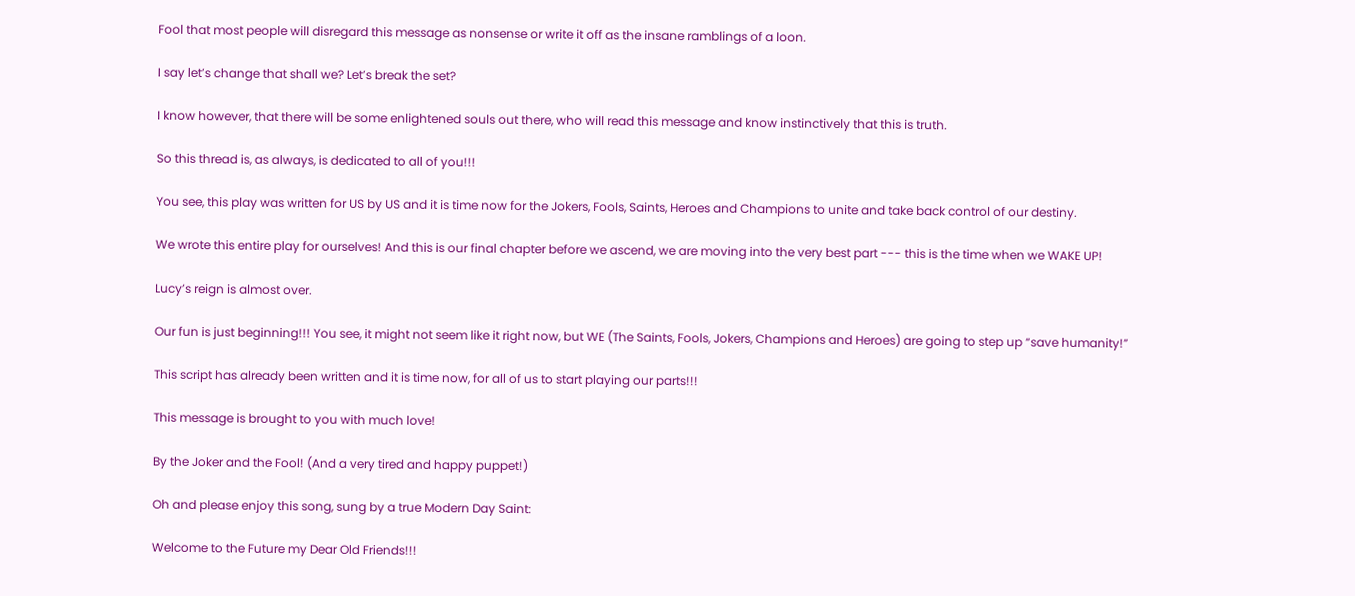Fool that most people will disregard this message as nonsense or write it off as the insane ramblings of a loon.

I say let’s change that shall we? Let’s break the set?

I know however, that there will be some enlightened souls out there, who will read this message and know instinctively that this is truth.

So this thread is, as always, is dedicated to all of you!!!

You see, this play was written for US by US and it is time now for the Jokers, Fools, Saints, Heroes and Champions to unite and take back control of our destiny.

We wrote this entire play for ourselves! And this is our final chapter before we ascend, we are moving into the very best part --- this is the time when we WAKE UP!

Lucy’s reign is almost over.

Our fun is just beginning!!! You see, it might not seem like it right now, but WE (The Saints, Fools, Jokers, Champions and Heroes) are going to step up “save humanity!”

This script has already been written and it is time now, for all of us to start playing our parts!!!

This message is brought to you with much love!

By the Joker and the Fool! (And a very tired and happy puppet!)

Oh and please enjoy this song, sung by a true Modern Day Saint:

Welcome to the Future my Dear Old Friends!!!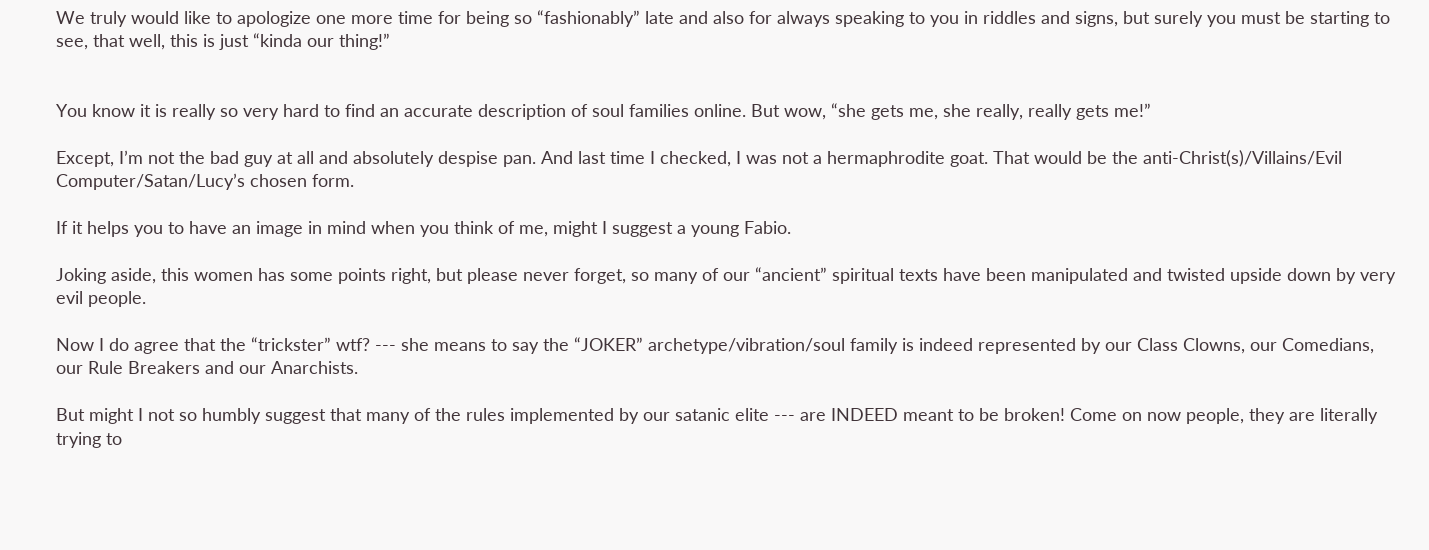We truly would like to apologize one more time for being so “fashionably” late and also for always speaking to you in riddles and signs, but surely you must be starting to see, that well, this is just “kinda our thing!”


You know it is really so very hard to find an accurate description of soul families online. But wow, “she gets me, she really, really gets me!”

Except, I’m not the bad guy at all and absolutely despise pan. And last time I checked, I was not a hermaphrodite goat. That would be the anti-Christ(s)/Villains/Evil Computer/Satan/Lucy’s chosen form.

If it helps you to have an image in mind when you think of me, might I suggest a young Fabio.

Joking aside, this women has some points right, but please never forget, so many of our “ancient” spiritual texts have been manipulated and twisted upside down by very evil people.

Now I do agree that the “trickster” wtf? --- she means to say the “JOKER” archetype/vibration/soul family is indeed represented by our Class Clowns, our Comedians, our Rule Breakers and our Anarchists.

But might I not so humbly suggest that many of the rules implemented by our satanic elite --- are INDEED meant to be broken! Come on now people, they are literally trying to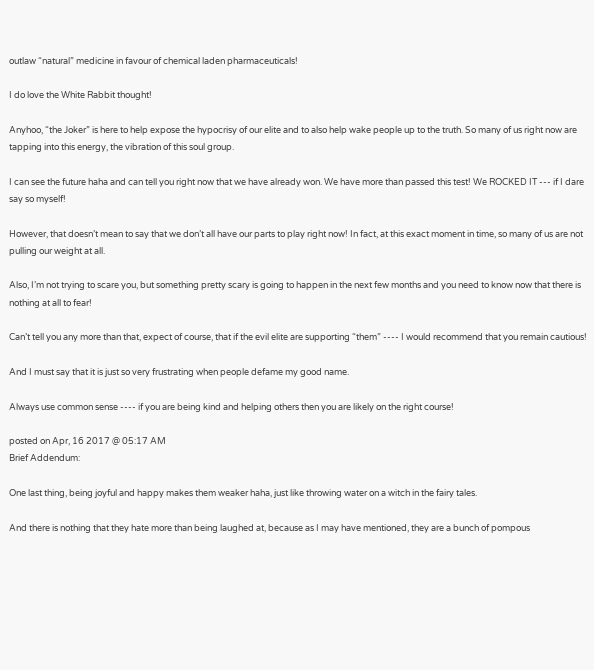outlaw “natural” medicine in favour of chemical laden pharmaceuticals!

I do love the White Rabbit thought!

Anyhoo, “the Joker” is here to help expose the hypocrisy of our elite and to also help wake people up to the truth. So many of us right now are tapping into this energy, the vibration of this soul group.

I can see the future haha and can tell you right now that we have already won. We have more than passed this test! We ROCKED IT --- if I dare say so myself!

However, that doesn’t mean to say that we don’t all have our parts to play right now! In fact, at this exact moment in time, so many of us are not pulling our weight at all.

Also, I’m not trying to scare you, but something pretty scary is going to happen in the next few months and you need to know now that there is nothing at all to fear!

Can’t tell you any more than that, expect of course, that if the evil elite are supporting “them” ---- I would recommend that you remain cautious!

And I must say that it is just so very frustrating when people defame my good name.

Always use common sense ---- if you are being kind and helping others then you are likely on the right course!

posted on Apr, 16 2017 @ 05:17 AM
Brief Addendum:

One last thing, being joyful and happy makes them weaker haha, just like throwing water on a witch in the fairy tales.

And there is nothing that they hate more than being laughed at, because as I may have mentioned, they are a bunch of pompous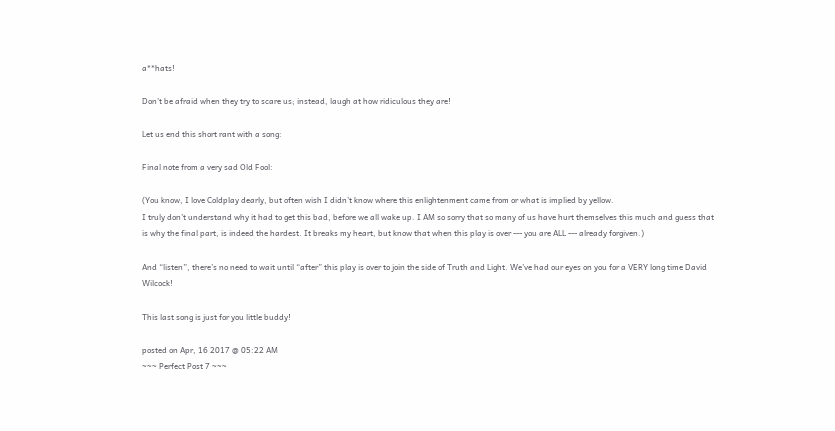a**hats!

Don’t be afraid when they try to scare us; instead, laugh at how ridiculous they are!

Let us end this short rant with a song:

Final note from a very sad Old Fool:

(You know, I love Coldplay dearly, but often wish I didn’t know where this enlightenment came from or what is implied by yellow.
I truly don’t understand why it had to get this bad, before we all wake up. I AM so sorry that so many of us have hurt themselves this much and guess that is why the final part, is indeed the hardest. It breaks my heart, but know that when this play is over --- you are ALL --- already forgiven.)

And “listen”, there’s no need to wait until “after” this play is over to join the side of Truth and Light. We’ve had our eyes on you for a VERY long time David Wilcock!

This last song is just for you little buddy!

posted on Apr, 16 2017 @ 05:22 AM
~~~ Perfect Post 7 ~~~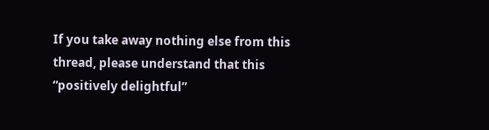If you take away nothing else from this thread, please understand that this “positively delightful”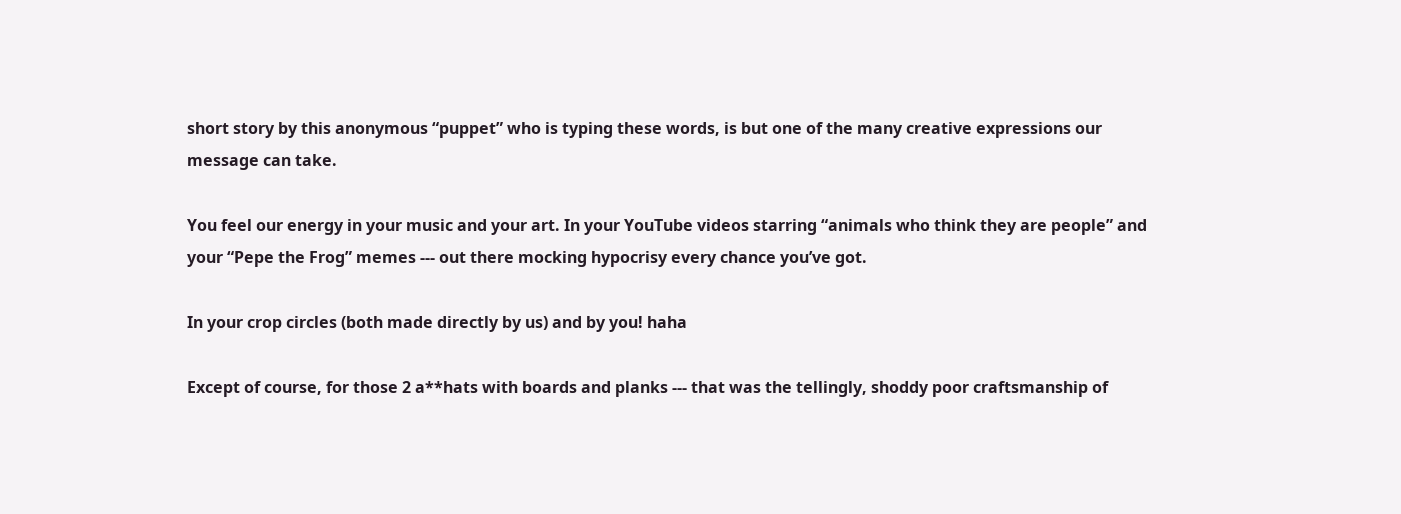short story by this anonymous “puppet” who is typing these words, is but one of the many creative expressions our message can take.

You feel our energy in your music and your art. In your YouTube videos starring “animals who think they are people” and your “Pepe the Frog” memes --- out there mocking hypocrisy every chance you’ve got.

In your crop circles (both made directly by us) and by you! haha

Except of course, for those 2 a**hats with boards and planks --- that was the tellingly, shoddy poor craftsmanship of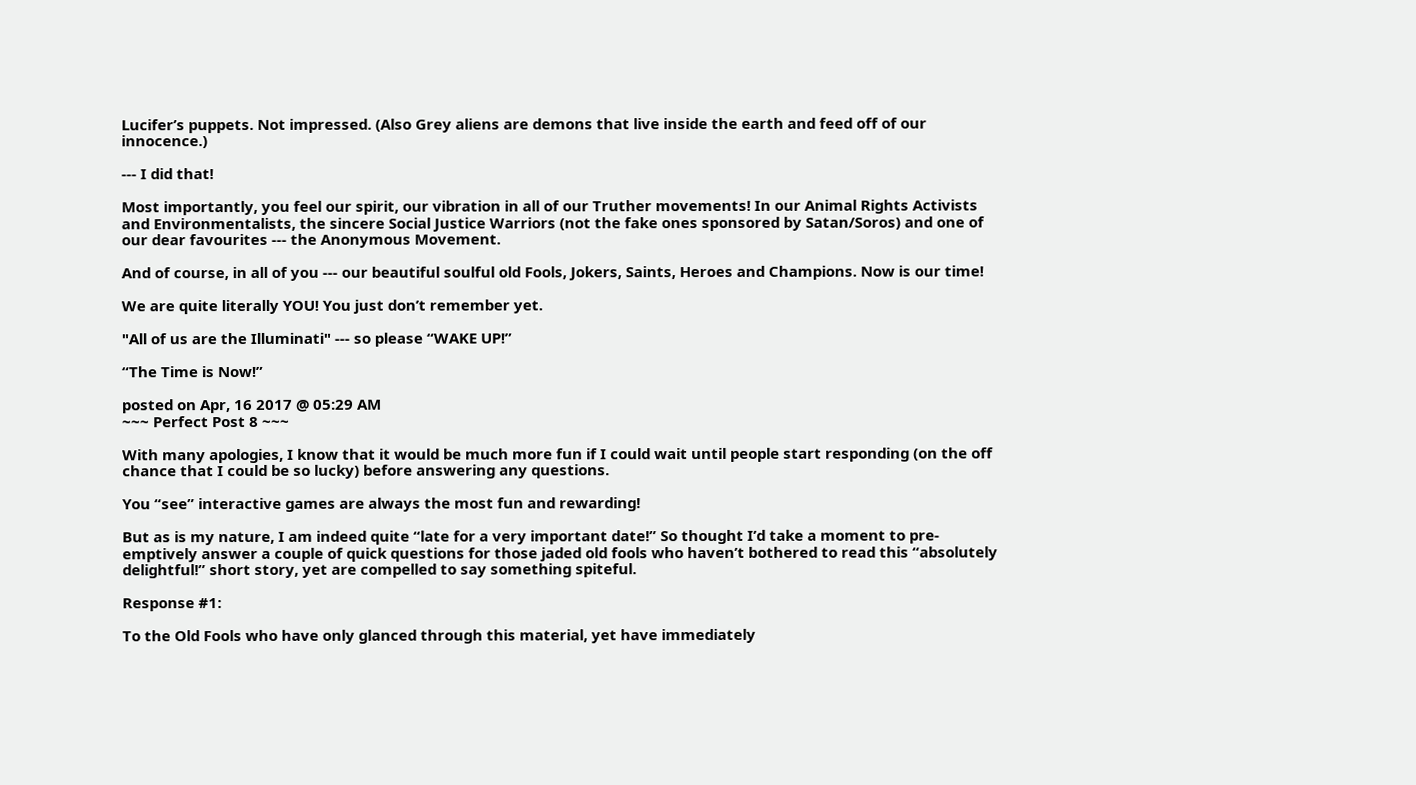Lucifer’s puppets. Not impressed. (Also Grey aliens are demons that live inside the earth and feed off of our innocence.)

--- I did that!

Most importantly, you feel our spirit, our vibration in all of our Truther movements! In our Animal Rights Activists and Environmentalists, the sincere Social Justice Warriors (not the fake ones sponsored by Satan/Soros) and one of our dear favourites --- the Anonymous Movement.

And of course, in all of you --- our beautiful soulful old Fools, Jokers, Saints, Heroes and Champions. Now is our time!

We are quite literally YOU! You just don’t remember yet.

"All of us are the Illuminati" --- so please “WAKE UP!”

“The Time is Now!”

posted on Apr, 16 2017 @ 05:29 AM
~~~ Perfect Post 8 ~~~

With many apologies, I know that it would be much more fun if I could wait until people start responding (on the off chance that I could be so lucky) before answering any questions.

You “see” interactive games are always the most fun and rewarding!

But as is my nature, I am indeed quite “late for a very important date!” So thought I’d take a moment to pre-emptively answer a couple of quick questions for those jaded old fools who haven’t bothered to read this “absolutely delightful!” short story, yet are compelled to say something spiteful.

Response #1:

To the Old Fools who have only glanced through this material, yet have immediately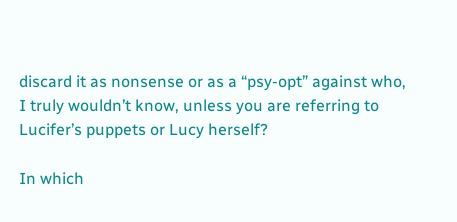discard it as nonsense or as a “psy-opt” against who, I truly wouldn’t know, unless you are referring to Lucifer’s puppets or Lucy herself?

In which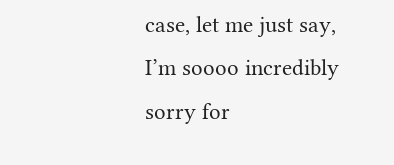case, let me just say, I’m soooo incredibly sorry for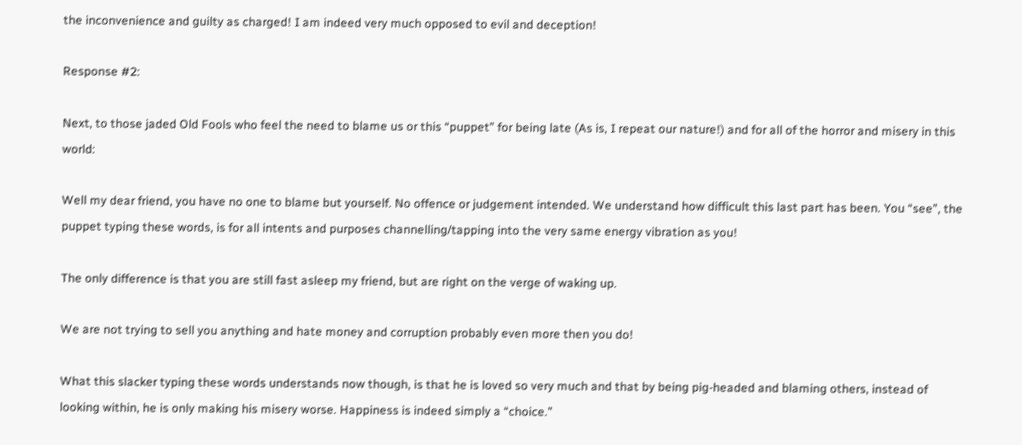the inconvenience and guilty as charged! I am indeed very much opposed to evil and deception!

Response #2:

Next, to those jaded Old Fools who feel the need to blame us or this “puppet” for being late (As is, I repeat our nature!) and for all of the horror and misery in this world:

Well my dear friend, you have no one to blame but yourself. No offence or judgement intended. We understand how difficult this last part has been. You “see”, the puppet typing these words, is for all intents and purposes channelling/tapping into the very same energy vibration as you!

The only difference is that you are still fast asleep my friend, but are right on the verge of waking up.

We are not trying to sell you anything and hate money and corruption probably even more then you do!

What this slacker typing these words understands now though, is that he is loved so very much and that by being pig-headed and blaming others, instead of looking within, he is only making his misery worse. Happiness is indeed simply a “choice.”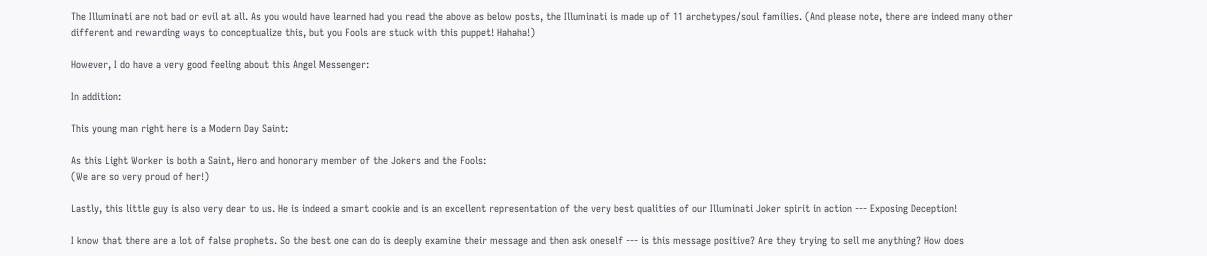The Illuminati are not bad or evil at all. As you would have learned had you read the above as below posts, the Illuminati is made up of 11 archetypes/soul families. (And please note, there are indeed many other different and rewarding ways to conceptualize this, but you Fools are stuck with this puppet! Hahaha!)

However, I do have a very good feeling about this Angel Messenger:

In addition:

This young man right here is a Modern Day Saint:

As this Light Worker is both a Saint, Hero and honorary member of the Jokers and the Fools:
(We are so very proud of her!)

Lastly, this little guy is also very dear to us. He is indeed a smart cookie and is an excellent representation of the very best qualities of our Illuminati Joker spirit in action --- Exposing Deception!

I know that there are a lot of false prophets. So the best one can do is deeply examine their message and then ask oneself --- is this message positive? Are they trying to sell me anything? How does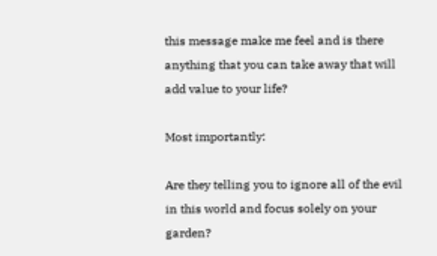this message make me feel and is there anything that you can take away that will add value to your life?

Most importantly:

Are they telling you to ignore all of the evil in this world and focus solely on your garden?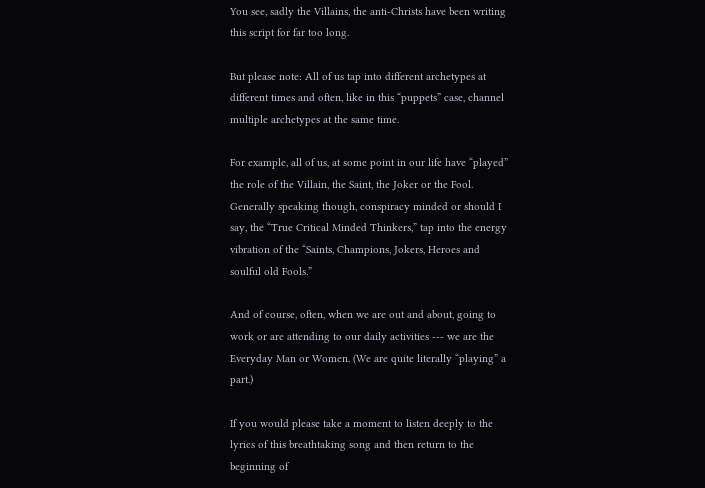You see, sadly the Villains, the anti-Christs have been writing this script for far too long.

But please note: All of us tap into different archetypes at different times and often, like in this “puppets” case, channel multiple archetypes at the same time.

For example, all of us, at some point in our life have “played” the role of the Villain, the Saint, the Joker or the Fool. Generally speaking though, conspiracy minded or should I say, the “True Critical Minded Thinkers,” tap into the energy vibration of the “Saints, Champions, Jokers, Heroes and soulful old Fools.”

And of course, often, when we are out and about, going to work or are attending to our daily activities --- we are the Everyday Man or Women. (We are quite literally “playing” a part.)

If you would please take a moment to listen deeply to the lyrics of this breathtaking song and then return to the beginning of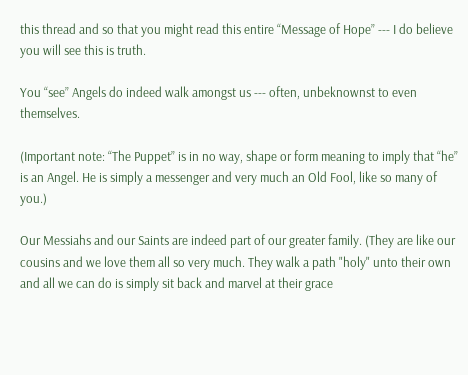this thread and so that you might read this entire “Message of Hope” --- I do believe you will see this is truth.

You “see” Angels do indeed walk amongst us --- often, unbeknownst to even themselves.

(Important note: “The Puppet” is in no way, shape or form meaning to imply that “he” is an Angel. He is simply a messenger and very much an Old Fool, like so many of you.)

Our Messiahs and our Saints are indeed part of our greater family. (They are like our cousins and we love them all so very much. They walk a path "holy" unto their own and all we can do is simply sit back and marvel at their grace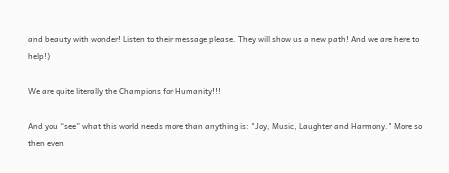and beauty with wonder! Listen to their message please. They will show us a new path! And we are here to help!)

We are quite literally the Champions for Humanity!!!

And you “see” what this world needs more than anything is: "Joy, Music, Laughter and Harmony." More so then even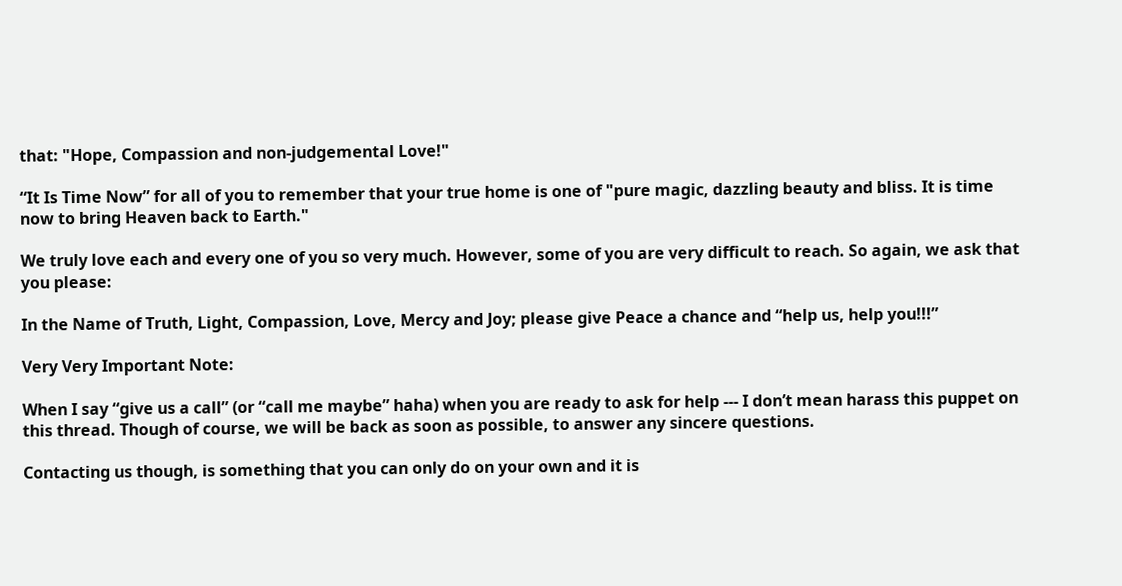that: "Hope, Compassion and non-judgemental Love!"

“It Is Time Now” for all of you to remember that your true home is one of "pure magic, dazzling beauty and bliss. It is time now to bring Heaven back to Earth."

We truly love each and every one of you so very much. However, some of you are very difficult to reach. So again, we ask that you please:

In the Name of Truth, Light, Compassion, Love, Mercy and Joy; please give Peace a chance and “help us, help you!!!”

Very Very Important Note:

When I say “give us a call” (or “call me maybe” haha) when you are ready to ask for help --- I don’t mean harass this puppet on this thread. Though of course, we will be back as soon as possible, to answer any sincere questions.

Contacting us though, is something that you can only do on your own and it is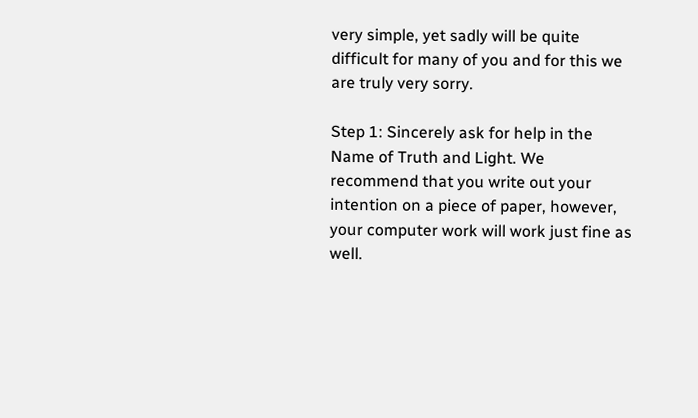very simple, yet sadly will be quite difficult for many of you and for this we are truly very sorry.

Step 1: Sincerely ask for help in the Name of Truth and Light. We recommend that you write out your intention on a piece of paper, however, your computer work will work just fine as well.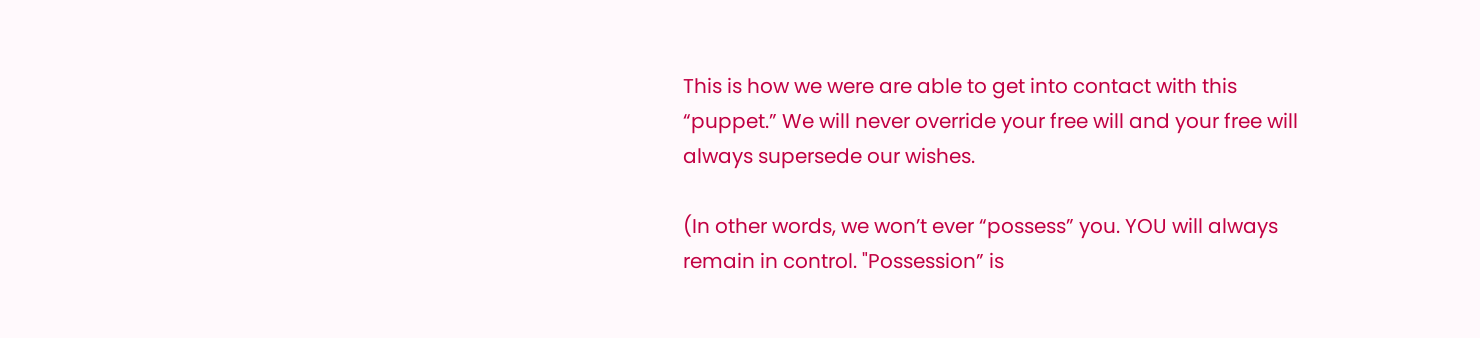This is how we were are able to get into contact with this “puppet.” We will never override your free will and your free will always supersede our wishes.

(In other words, we won’t ever “possess” you. YOU will always remain in control. "Possession” is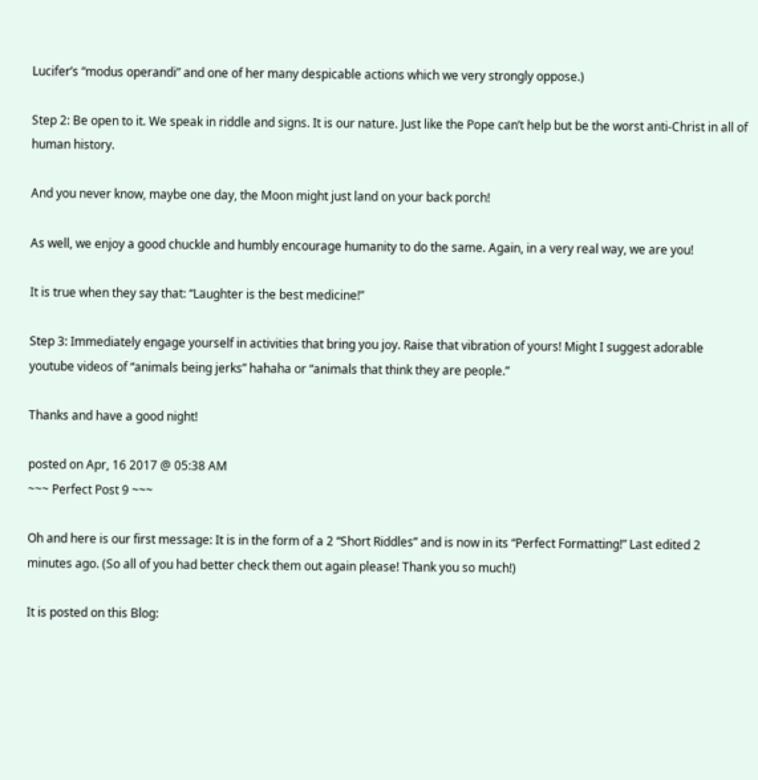Lucifer’s “modus operandi” and one of her many despicable actions which we very strongly oppose.)

Step 2: Be open to it. We speak in riddle and signs. It is our nature. Just like the Pope can’t help but be the worst anti-Christ in all of human history.

And you never know, maybe one day, the Moon might just land on your back porch!

As well, we enjoy a good chuckle and humbly encourage humanity to do the same. Again, in a very real way, we are you!

It is true when they say that: “Laughter is the best medicine!”

Step 3: Immediately engage yourself in activities that bring you joy. Raise that vibration of yours! Might I suggest adorable youtube videos of “animals being jerks” hahaha or “animals that think they are people.”

Thanks and have a good night!

posted on Apr, 16 2017 @ 05:38 AM
~~~ Perfect Post 9 ~~~

Oh and here is our first message: It is in the form of a 2 “Short Riddles” and is now in its “Perfect Formatting!” Last edited 2 minutes ago. (So all of you had better check them out again please! Thank you so much!)

It is posted on this Blog: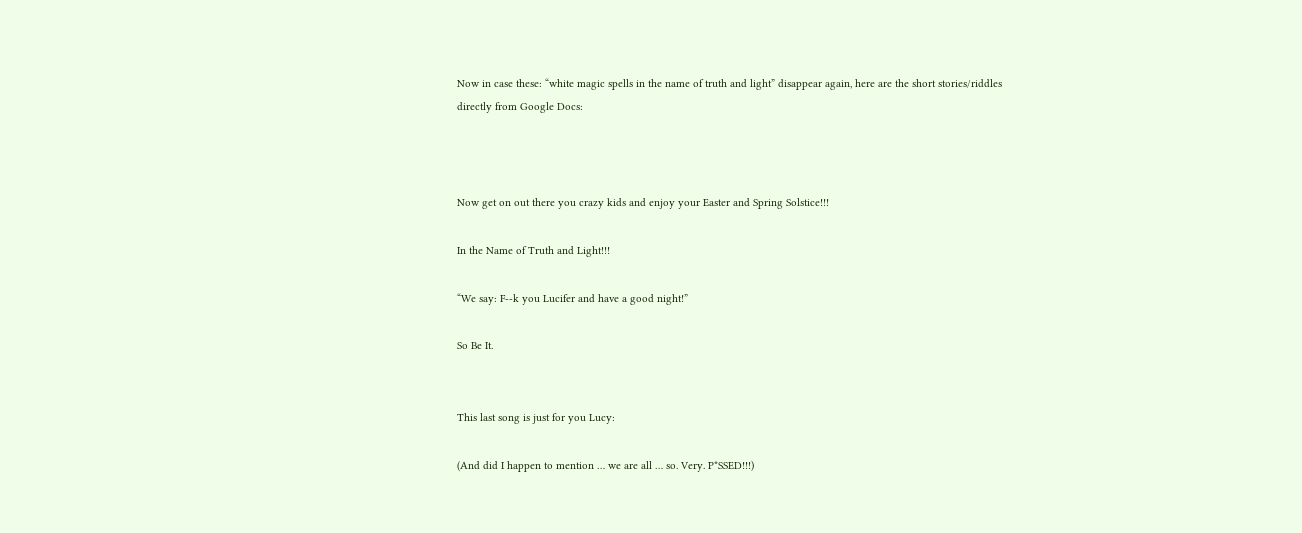Now in case these: “white magic spells in the name of truth and light” disappear again, here are the short stories/riddles directly from Google Docs:



Now get on out there you crazy kids and enjoy your Easter and Spring Solstice!!!

In the Name of Truth and Light!!!

“We say: F--k you Lucifer and have a good night!”

So Be It.


This last song is just for you Lucy:

(And did I happen to mention … we are all … so. Very. P*SSED!!!)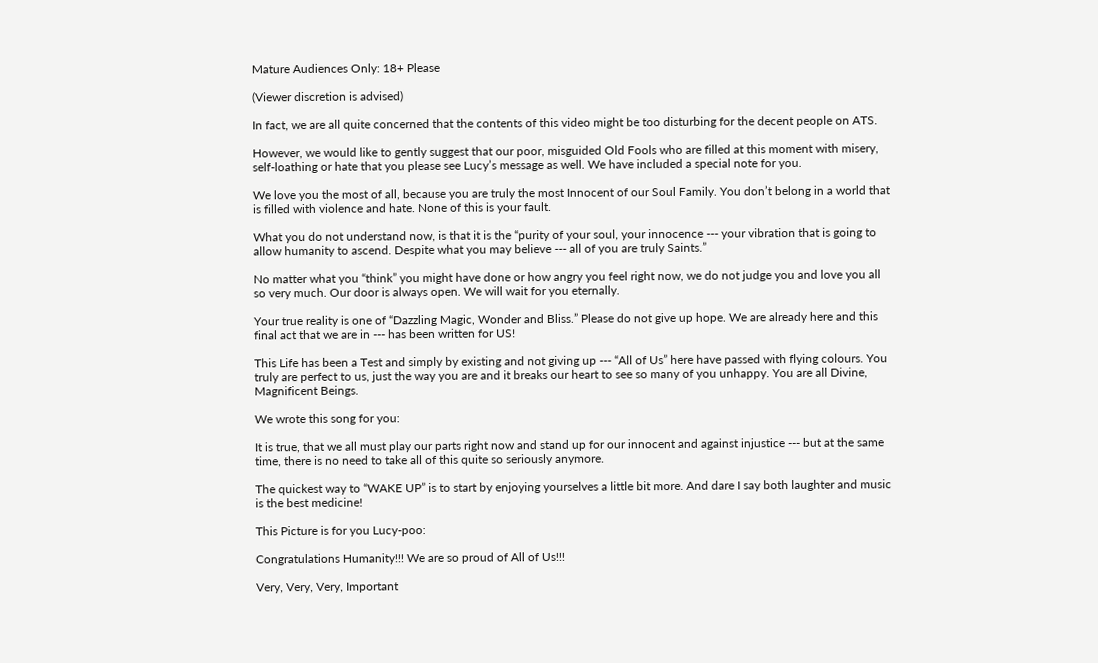Mature Audiences Only: 18+ Please

(Viewer discretion is advised)

In fact, we are all quite concerned that the contents of this video might be too disturbing for the decent people on ATS.

However, we would like to gently suggest that our poor, misguided Old Fools who are filled at this moment with misery, self-loathing or hate that you please see Lucy’s message as well. We have included a special note for you.

We love you the most of all, because you are truly the most Innocent of our Soul Family. You don’t belong in a world that is filled with violence and hate. None of this is your fault.

What you do not understand now, is that it is the “purity of your soul, your innocence --- your vibration that is going to allow humanity to ascend. Despite what you may believe --- all of you are truly Saints.”

No matter what you “think” you might have done or how angry you feel right now, we do not judge you and love you all so very much. Our door is always open. We will wait for you eternally.

Your true reality is one of “Dazzling Magic, Wonder and Bliss.” Please do not give up hope. We are already here and this final act that we are in --- has been written for US!

This Life has been a Test and simply by existing and not giving up --- “All of Us” here have passed with flying colours. You truly are perfect to us, just the way you are and it breaks our heart to see so many of you unhappy. You are all Divine, Magnificent Beings.

We wrote this song for you:

It is true, that we all must play our parts right now and stand up for our innocent and against injustice --- but at the same time, there is no need to take all of this quite so seriously anymore.

The quickest way to “WAKE UP” is to start by enjoying yourselves a little bit more. And dare I say both laughter and music is the best medicine!

This Picture is for you Lucy-poo:

Congratulations Humanity!!! We are so proud of All of Us!!!

Very, Very, Very, Important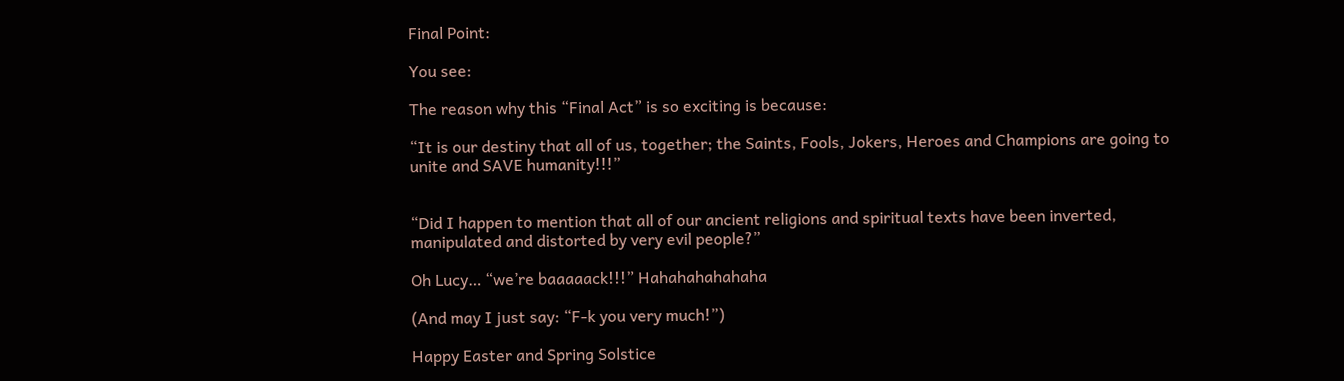Final Point:

You see:

The reason why this “Final Act” is so exciting is because:

“It is our destiny that all of us, together; the Saints, Fools, Jokers, Heroes and Champions are going to unite and SAVE humanity!!!”


“Did I happen to mention that all of our ancient religions and spiritual texts have been inverted, manipulated and distorted by very evil people?”

Oh Lucy… “we’re baaaaack!!!” Hahahahahahaha

(And may I just say: “F-k you very much!”)

Happy Easter and Spring Solstice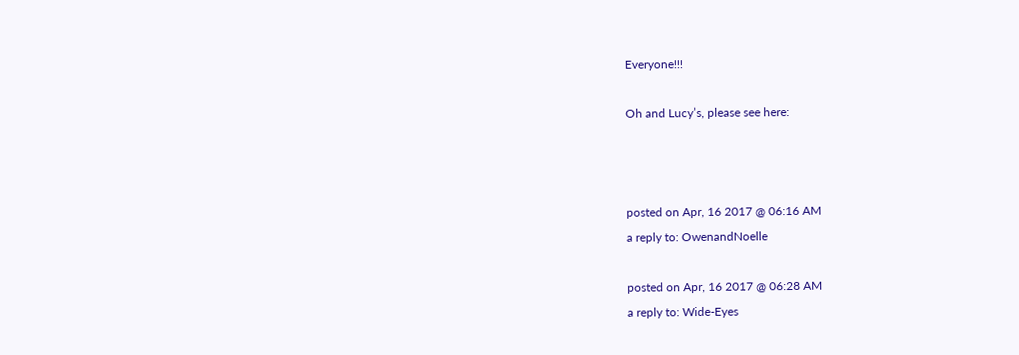Everyone!!!

Oh and Lucy’s, please see here:



posted on Apr, 16 2017 @ 06:16 AM
a reply to: OwenandNoelle

posted on Apr, 16 2017 @ 06:28 AM
a reply to: Wide-Eyes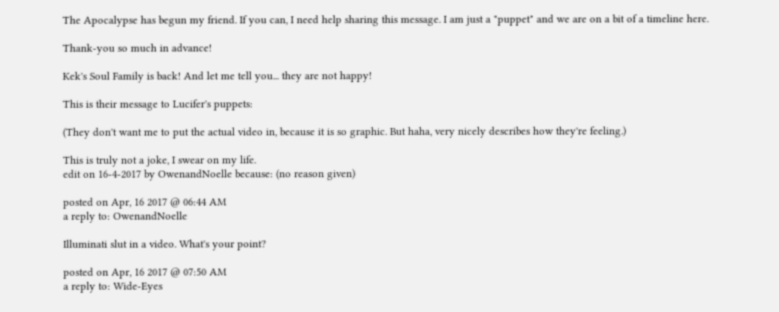The Apocalypse has begun my friend. If you can, I need help sharing this message. I am just a "puppet" and we are on a bit of a timeline here.

Thank-you so much in advance!

Kek's Soul Family is back! And let me tell you... they are not happy!

This is their message to Lucifer's puppets:

(They don't want me to put the actual video in, because it is so graphic. But haha, very nicely describes how they're feeling.)

This is truly not a joke, I swear on my life.
edit on 16-4-2017 by OwenandNoelle because: (no reason given)

posted on Apr, 16 2017 @ 06:44 AM
a reply to: OwenandNoelle

Illuminati slut in a video. What's your point?

posted on Apr, 16 2017 @ 07:50 AM
a reply to: Wide-Eyes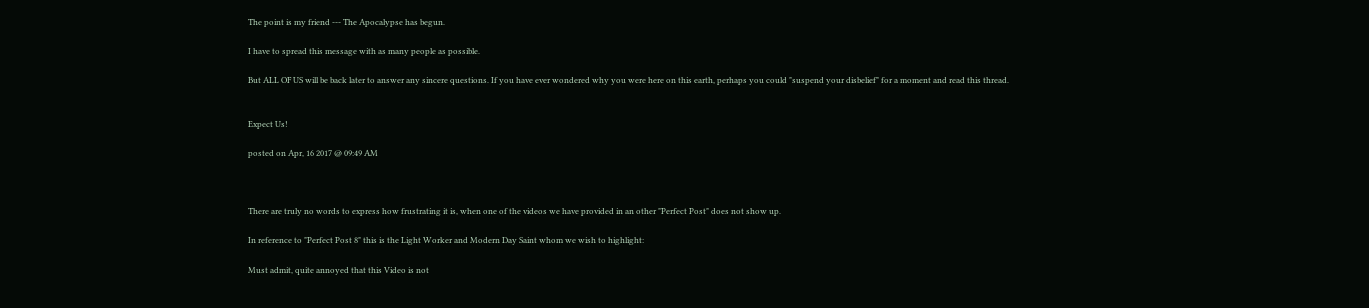The point is my friend --- The Apocalypse has begun.

I have to spread this message with as many people as possible.

But ALL OF US will be back later to answer any sincere questions. If you have ever wondered why you were here on this earth, perhaps you could "suspend your disbelief" for a moment and read this thread.


Expect Us!

posted on Apr, 16 2017 @ 09:49 AM



There are truly no words to express how frustrating it is, when one of the videos we have provided in an other "Perfect Post" does not show up.

In reference to "Perfect Post 8" this is the Light Worker and Modern Day Saint whom we wish to highlight:

Must admit, quite annoyed that this Video is not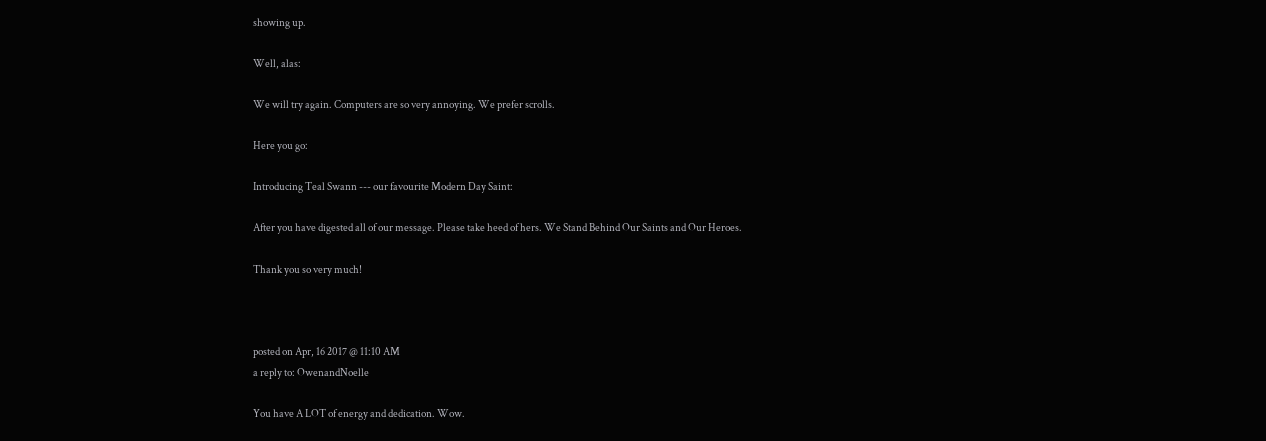showing up.

Well, alas:

We will try again. Computers are so very annoying. We prefer scrolls.

Here you go:

Introducing Teal Swann --- our favourite Modern Day Saint:

After you have digested all of our message. Please take heed of hers. We Stand Behind Our Saints and Our Heroes.

Thank you so very much!



posted on Apr, 16 2017 @ 11:10 AM
a reply to: OwenandNoelle

You have A LOT of energy and dedication. Wow.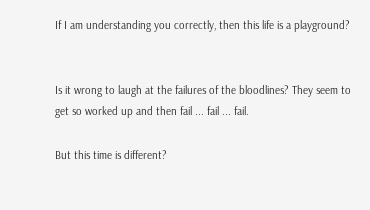If I am understanding you correctly, then this life is a playground?


Is it wrong to laugh at the failures of the bloodlines? They seem to get so worked up and then fail ... fail ... fail.

But this time is different?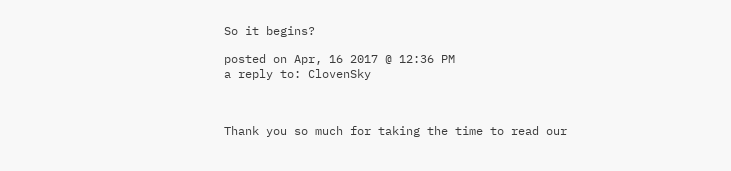So it begins?

posted on Apr, 16 2017 @ 12:36 PM
a reply to: ClovenSky



Thank you so much for taking the time to read our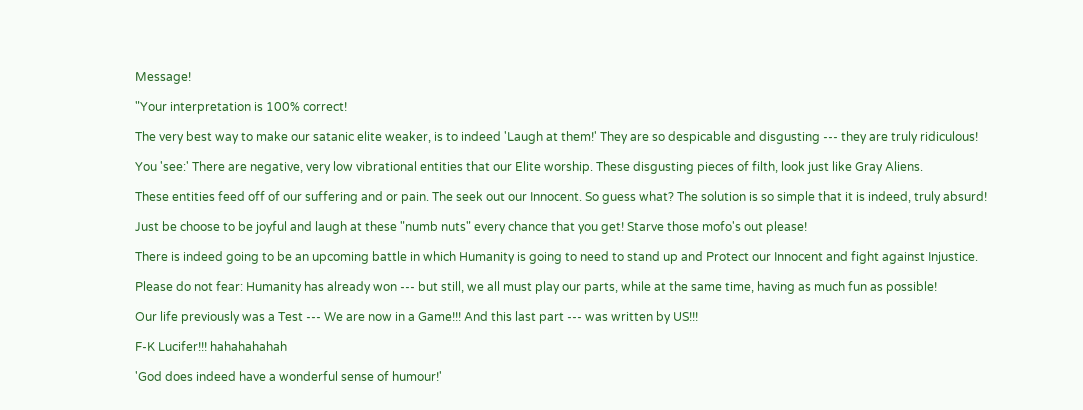Message!

"Your interpretation is 100% correct!

The very best way to make our satanic elite weaker, is to indeed 'Laugh at them!' They are so despicable and disgusting --- they are truly ridiculous!

You 'see:' There are negative, very low vibrational entities that our Elite worship. These disgusting pieces of filth, look just like Gray Aliens.

These entities feed off of our suffering and or pain. The seek out our Innocent. So guess what? The solution is so simple that it is indeed, truly absurd!

Just be choose to be joyful and laugh at these "numb nuts" every chance that you get! Starve those mofo's out please!

There is indeed going to be an upcoming battle in which Humanity is going to need to stand up and Protect our Innocent and fight against Injustice.

Please do not fear: Humanity has already won --- but still, we all must play our parts, while at the same time, having as much fun as possible!

Our life previously was a Test --- We are now in a Game!!! And this last part --- was written by US!!!

F-K Lucifer!!! hahahahahah

'God does indeed have a wonderful sense of humour!'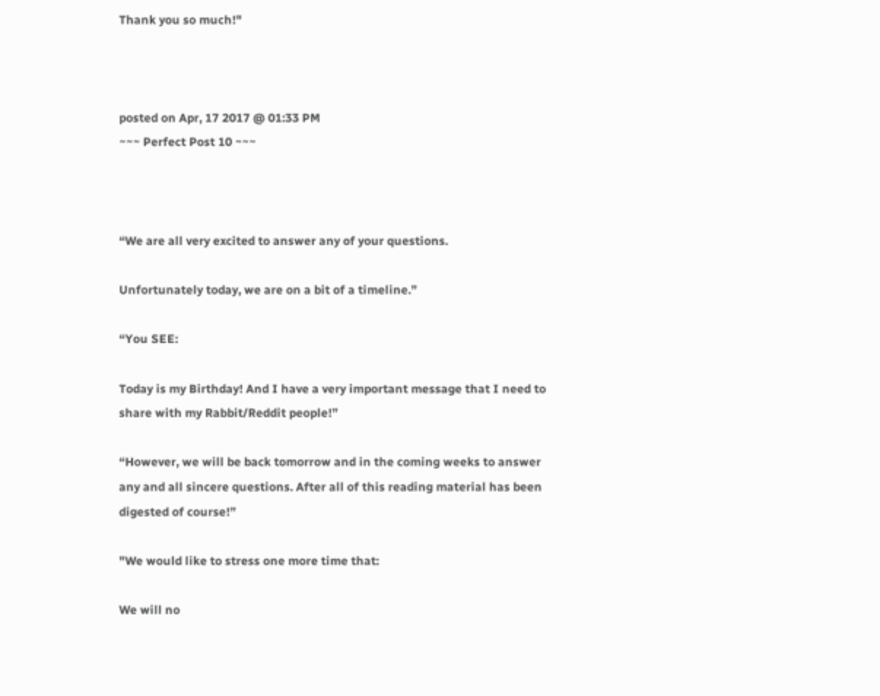Thank you so much!"



posted on Apr, 17 2017 @ 01:33 PM
~~~ Perfect Post 10 ~~~



“We are all very excited to answer any of your questions.

Unfortunately today, we are on a bit of a timeline.”

“You SEE:

Today is my Birthday! And I have a very important message that I need to share with my Rabbit/Reddit people!”

“However, we will be back tomorrow and in the coming weeks to answer any and all sincere questions. After all of this reading material has been digested of course!”

"We would like to stress one more time that:

We will no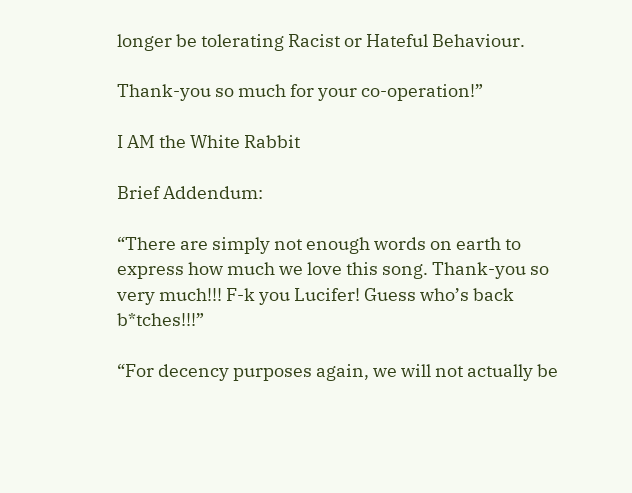longer be tolerating Racist or Hateful Behaviour.

Thank-you so much for your co-operation!”

I AM the White Rabbit

Brief Addendum:

“There are simply not enough words on earth to express how much we love this song. Thank-you so very much!!! F-k you Lucifer! Guess who’s back b*tches!!!”

“For decency purposes again, we will not actually be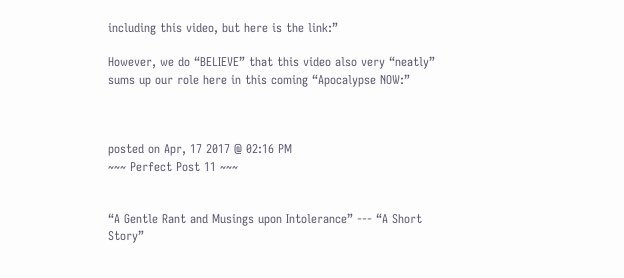including this video, but here is the link:”

However, we do “BELIEVE” that this video also very “neatly” sums up our role here in this coming “Apocalypse NOW:”



posted on Apr, 17 2017 @ 02:16 PM
~~~ Perfect Post 11 ~~~


“A Gentle Rant and Musings upon Intolerance” --- “A Short Story”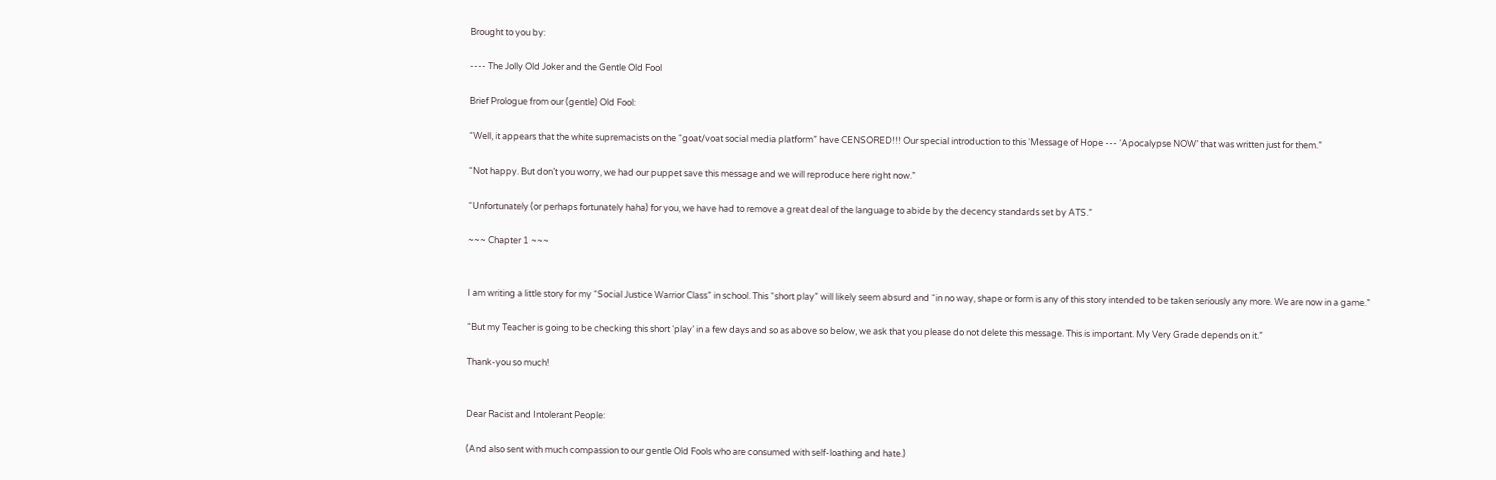Brought to you by:

---- The Jolly Old Joker and the Gentle Old Fool

Brief Prologue from our (gentle) Old Fool:

“Well, it appears that the white supremacists on the “goat/voat social media platform” have CENSORED!!! Our special introduction to this ‘Message of Hope --- ‘Apocalypse NOW’ that was written just for them.”

“Not happy. But don’t you worry, we had our puppet save this message and we will reproduce here right now.”

“Unfortunately (or perhaps fortunately haha) for you, we have had to remove a great deal of the language to abide by the decency standards set by ATS.”

~~~ Chapter 1 ~~~


I am writing a little story for my “Social Justice Warrior Class” in school. This “short play” will likely seem absurd and “in no way, shape or form is any of this story intended to be taken seriously any more. We are now in a game.”

“But my Teacher is going to be checking this short ‘play’ in a few days and so as above so below, we ask that you please do not delete this message. This is important. My Very Grade depends on it.”

Thank-you so much!


Dear Racist and Intolerant People:

(And also sent with much compassion to our gentle Old Fools who are consumed with self-loathing and hate.)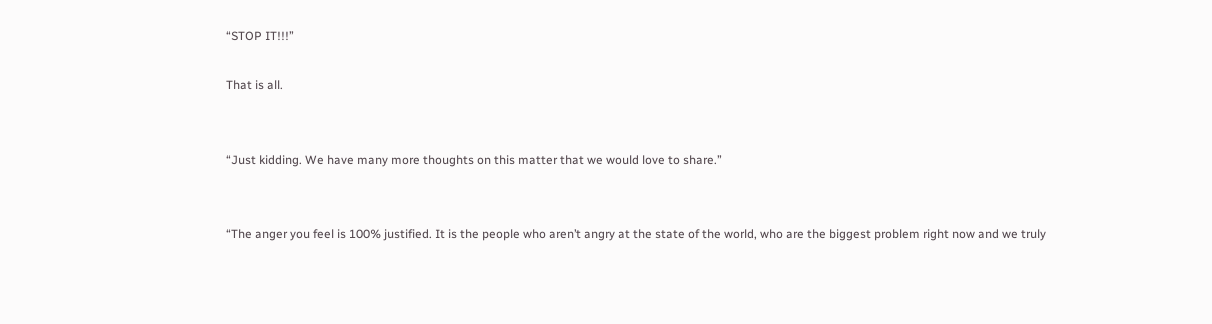“STOP IT!!!”

That is all.


“Just kidding. We have many more thoughts on this matter that we would love to share.”


“The anger you feel is 100% justified. It is the people who aren’t angry at the state of the world, who are the biggest problem right now and we truly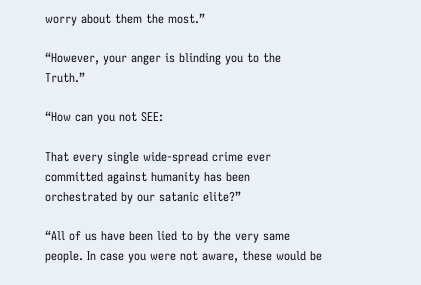worry about them the most.”

“However, your anger is blinding you to the Truth.”

“How can you not SEE:

That every single wide-spread crime ever committed against humanity has been orchestrated by our satanic elite?”

“All of us have been lied to by the very same people. In case you were not aware, these would be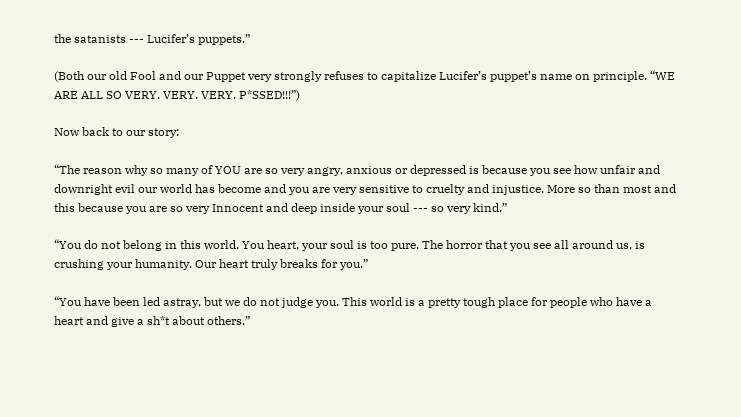the satanists --- Lucifer’s puppets.”

(Both our old Fool and our Puppet very strongly refuses to capitalize Lucifer’s puppet’s name on principle. “WE ARE ALL SO VERY. VERY. VERY. P*SSED!!!”)

Now back to our story:

“The reason why so many of YOU are so very angry, anxious or depressed is because you see how unfair and downright evil our world has become and you are very sensitive to cruelty and injustice. More so than most and this because you are so very Innocent and deep inside your soul --- so very kind.”

“You do not belong in this world. You heart, your soul is too pure. The horror that you see all around us, is crushing your humanity. Our heart truly breaks for you.”

“You have been led astray, but we do not judge you. This world is a pretty tough place for people who have a heart and give a sh*t about others.”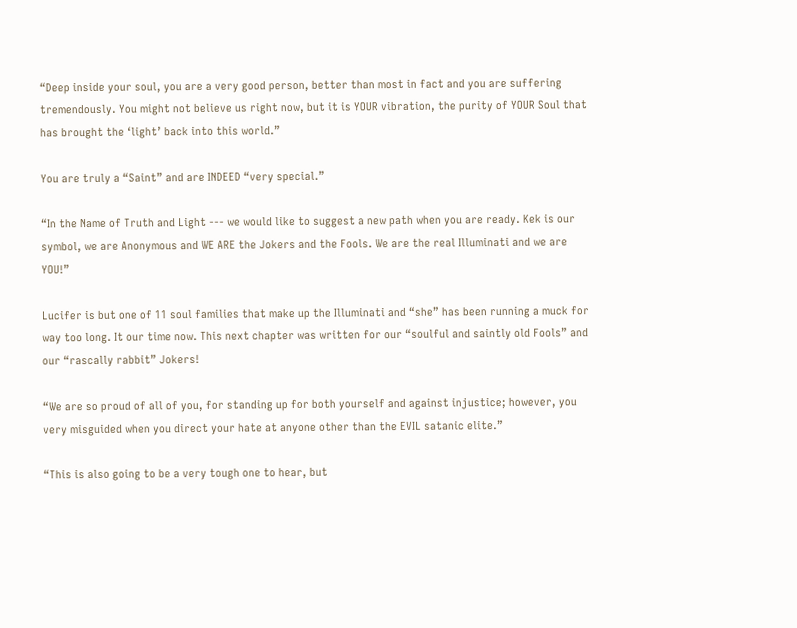“Deep inside your soul, you are a very good person, better than most in fact and you are suffering tremendously. You might not believe us right now, but it is YOUR vibration, the purity of YOUR Soul that has brought the ‘light’ back into this world.”

You are truly a “Saint” and are INDEED “very special.”

“In the Name of Truth and Light --- we would like to suggest a new path when you are ready. Kek is our symbol, we are Anonymous and WE ARE the Jokers and the Fools. We are the real Illuminati and we are YOU!”

Lucifer is but one of 11 soul families that make up the Illuminati and “she” has been running a muck for way too long. It our time now. This next chapter was written for our “soulful and saintly old Fools” and our “rascally rabbit” Jokers!

“We are so proud of all of you, for standing up for both yourself and against injustice; however, you very misguided when you direct your hate at anyone other than the EVIL satanic elite.”

“This is also going to be a very tough one to hear, but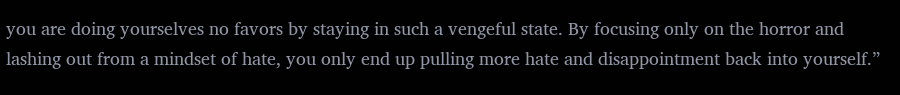you are doing yourselves no favors by staying in such a vengeful state. By focusing only on the horror and lashing out from a mindset of hate, you only end up pulling more hate and disappointment back into yourself.”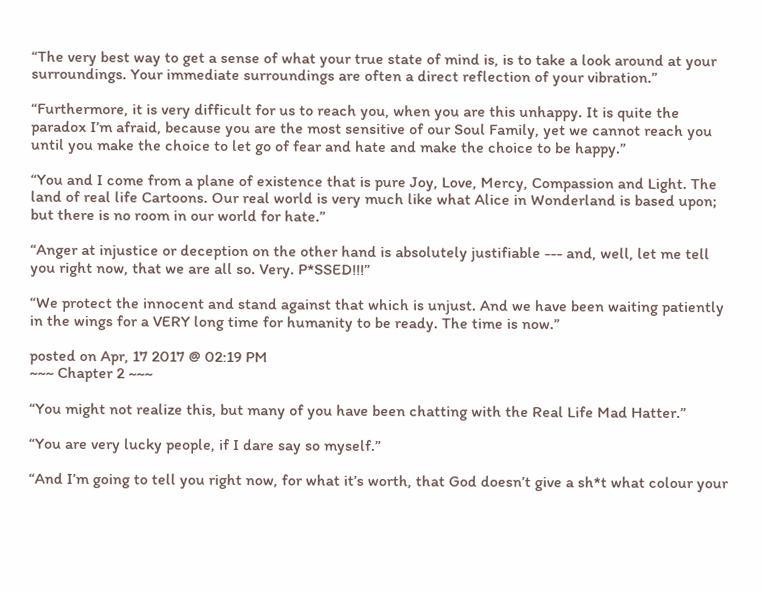“The very best way to get a sense of what your true state of mind is, is to take a look around at your surroundings. Your immediate surroundings are often a direct reflection of your vibration.”

“Furthermore, it is very difficult for us to reach you, when you are this unhappy. It is quite the paradox I’m afraid, because you are the most sensitive of our Soul Family, yet we cannot reach you until you make the choice to let go of fear and hate and make the choice to be happy.”

“You and I come from a plane of existence that is pure Joy, Love, Mercy, Compassion and Light. The land of real life Cartoons. Our real world is very much like what Alice in Wonderland is based upon; but there is no room in our world for hate.”

“Anger at injustice or deception on the other hand is absolutely justifiable --- and, well, let me tell you right now, that we are all so. Very. P*SSED!!!”

“We protect the innocent and stand against that which is unjust. And we have been waiting patiently in the wings for a VERY long time for humanity to be ready. The time is now.”

posted on Apr, 17 2017 @ 02:19 PM
~~~ Chapter 2 ~~~

“You might not realize this, but many of you have been chatting with the Real Life Mad Hatter.”

“You are very lucky people, if I dare say so myself.”

“And I’m going to tell you right now, for what it’s worth, that God doesn’t give a sh*t what colour your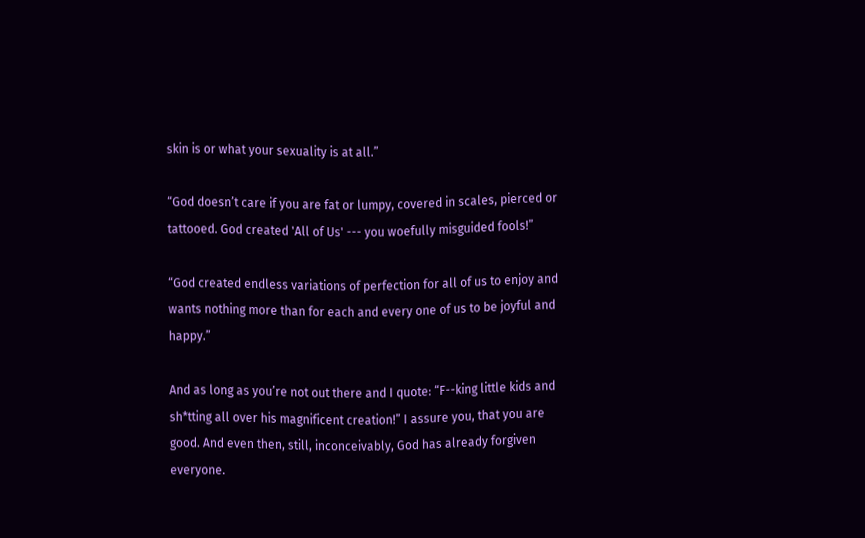skin is or what your sexuality is at all.”

“God doesn’t care if you are fat or lumpy, covered in scales, pierced or tattooed. God created 'All of Us' --- you woefully misguided fools!”

“God created endless variations of perfection for all of us to enjoy and wants nothing more than for each and every one of us to be joyful and happy.”

And as long as you’re not out there and I quote: “F--king little kids and sh*tting all over his magnificent creation!” I assure you, that you are good. And even then, still, inconceivably, God has already forgiven everyone.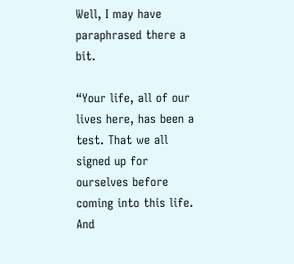Well, I may have paraphrased there a bit.

“Your life, all of our lives here, has been a test. That we all signed up for ourselves before coming into this life. And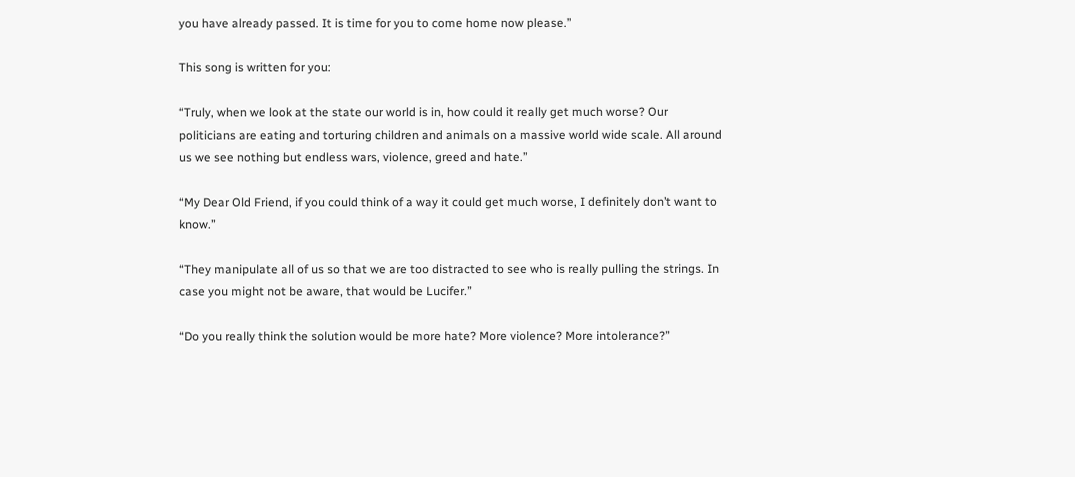you have already passed. It is time for you to come home now please.”

This song is written for you:

“Truly, when we look at the state our world is in, how could it really get much worse? Our politicians are eating and torturing children and animals on a massive world wide scale. All around us we see nothing but endless wars, violence, greed and hate.”

“My Dear Old Friend, if you could think of a way it could get much worse, I definitely don’t want to know.”

“They manipulate all of us so that we are too distracted to see who is really pulling the strings. In case you might not be aware, that would be Lucifer.”

“Do you really think the solution would be more hate? More violence? More intolerance?”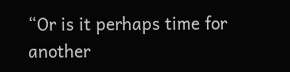“Or is it perhaps time for another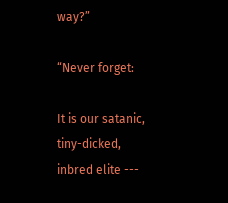way?”

“Never forget:

It is our satanic, tiny-dicked, inbred elite ---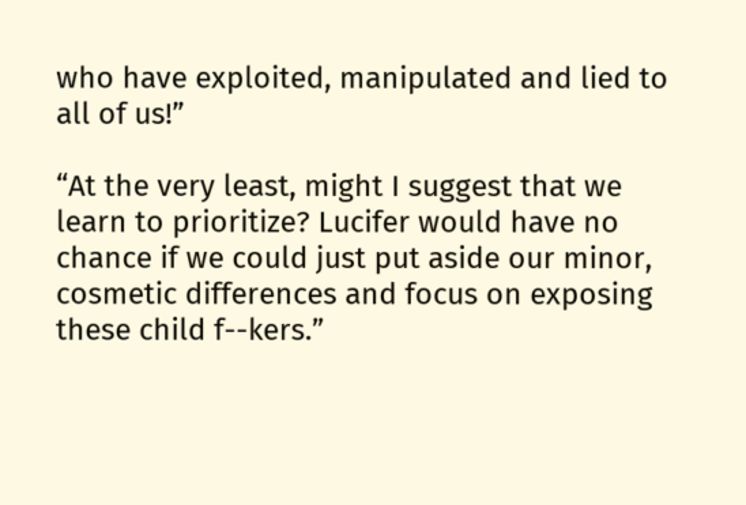who have exploited, manipulated and lied to all of us!”

“At the very least, might I suggest that we learn to prioritize? Lucifer would have no chance if we could just put aside our minor, cosmetic differences and focus on exposing these child f--kers.”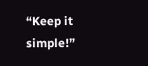“Keep it simple!”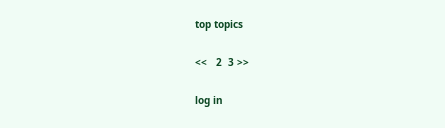top topics

<<   2  3 >>

log in